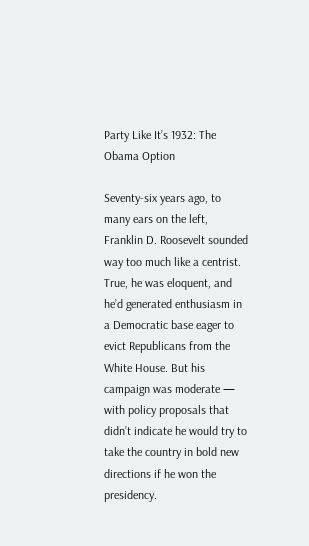Party Like It’s 1932: The Obama Option

Seventy-six years ago, to many ears on the left, Franklin D. Roosevelt sounded way too much like a centrist. True, he was eloquent, and he’d generated enthusiasm in a Democratic base eager to evict Republicans from the White House. But his campaign was moderate — with policy proposals that didn’t indicate he would try to take the country in bold new directions if he won the presidency.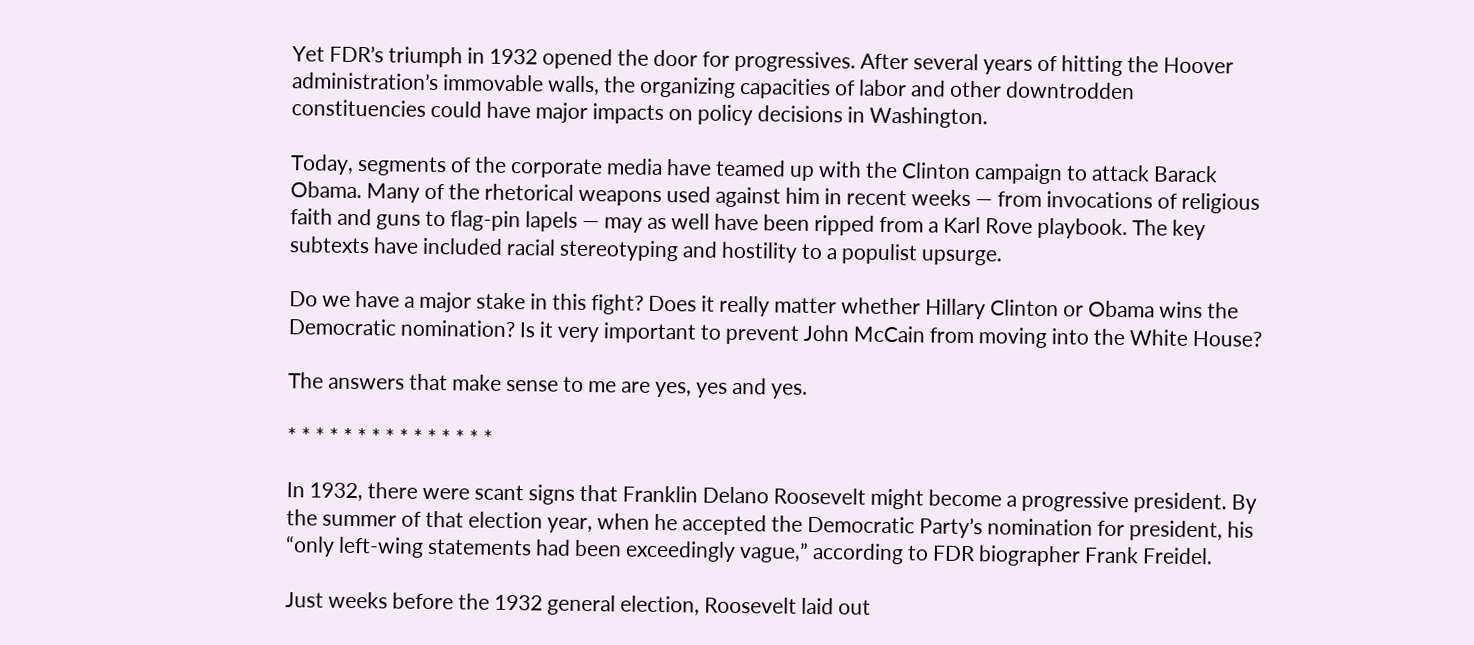Yet FDR’s triumph in 1932 opened the door for progressives. After several years of hitting the Hoover administration’s immovable walls, the organizing capacities of labor and other downtrodden constituencies could have major impacts on policy decisions in Washington.

Today, segments of the corporate media have teamed up with the Clinton campaign to attack Barack Obama. Many of the rhetorical weapons used against him in recent weeks — from invocations of religious faith and guns to flag-pin lapels — may as well have been ripped from a Karl Rove playbook. The key subtexts have included racial stereotyping and hostility to a populist upsurge.

Do we have a major stake in this fight? Does it really matter whether Hillary Clinton or Obama wins the Democratic nomination? Is it very important to prevent John McCain from moving into the White House?

The answers that make sense to me are yes, yes and yes.

* * * * * * * * * * * * * * *

In 1932, there were scant signs that Franklin Delano Roosevelt might become a progressive president. By the summer of that election year, when he accepted the Democratic Party’s nomination for president, his “only left-wing statements had been exceedingly vague,” according to FDR biographer Frank Freidel.

Just weeks before the 1932 general election, Roosevelt laid out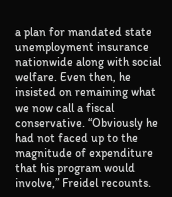a plan for mandated state unemployment insurance nationwide along with social welfare. Even then, he insisted on remaining what we now call a fiscal conservative. “Obviously he had not faced up to the magnitude of expenditure that his program would involve,” Freidel recounts.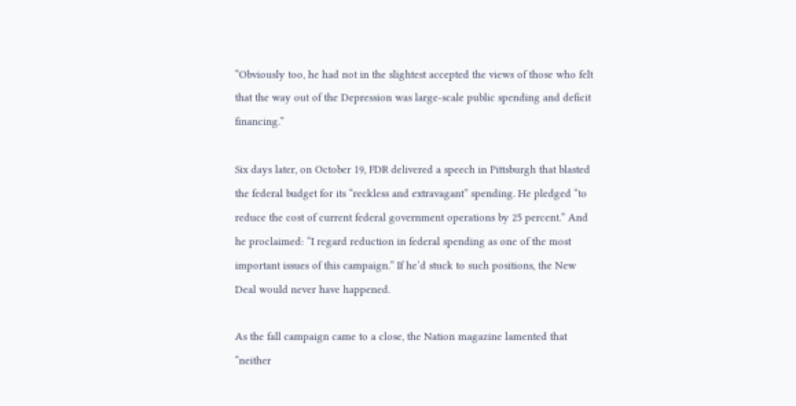“Obviously too, he had not in the slightest accepted the views of those who felt that the way out of the Depression was large-scale public spending and deficit financing.”

Six days later, on October 19, FDR delivered a speech in Pittsburgh that blasted the federal budget for its “reckless and extravagant” spending. He pledged “to reduce the cost of current federal government operations by 25 percent.” And he proclaimed: “I regard reduction in federal spending as one of the most important issues of this campaign.” If he’d stuck to such positions, the New Deal would never have happened.

As the fall campaign came to a close, the Nation magazine lamented that “neither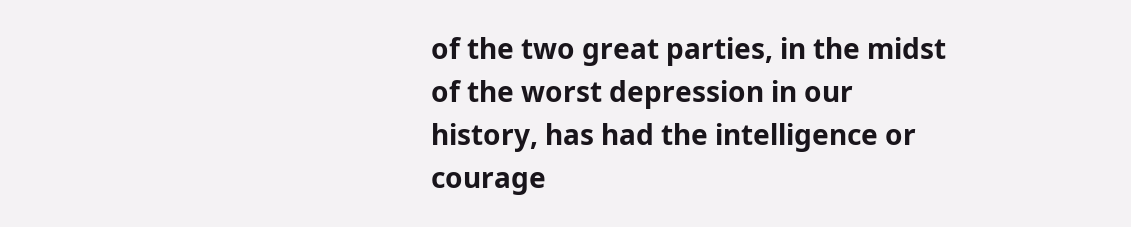of the two great parties, in the midst of the worst depression in our history, has had the intelligence or courage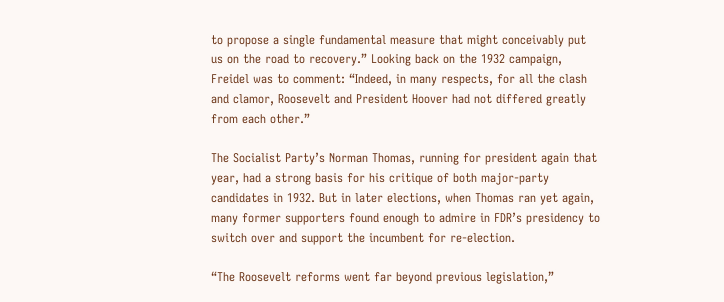to propose a single fundamental measure that might conceivably put us on the road to recovery.” Looking back on the 1932 campaign, Freidel was to comment: “Indeed, in many respects, for all the clash and clamor, Roosevelt and President Hoover had not differed greatly from each other.”

The Socialist Party’s Norman Thomas, running for president again that year, had a strong basis for his critique of both major-party candidates in 1932. But in later elections, when Thomas ran yet again, many former supporters found enough to admire in FDR’s presidency to switch over and support the incumbent for re-election.

“The Roosevelt reforms went far beyond previous legislation,”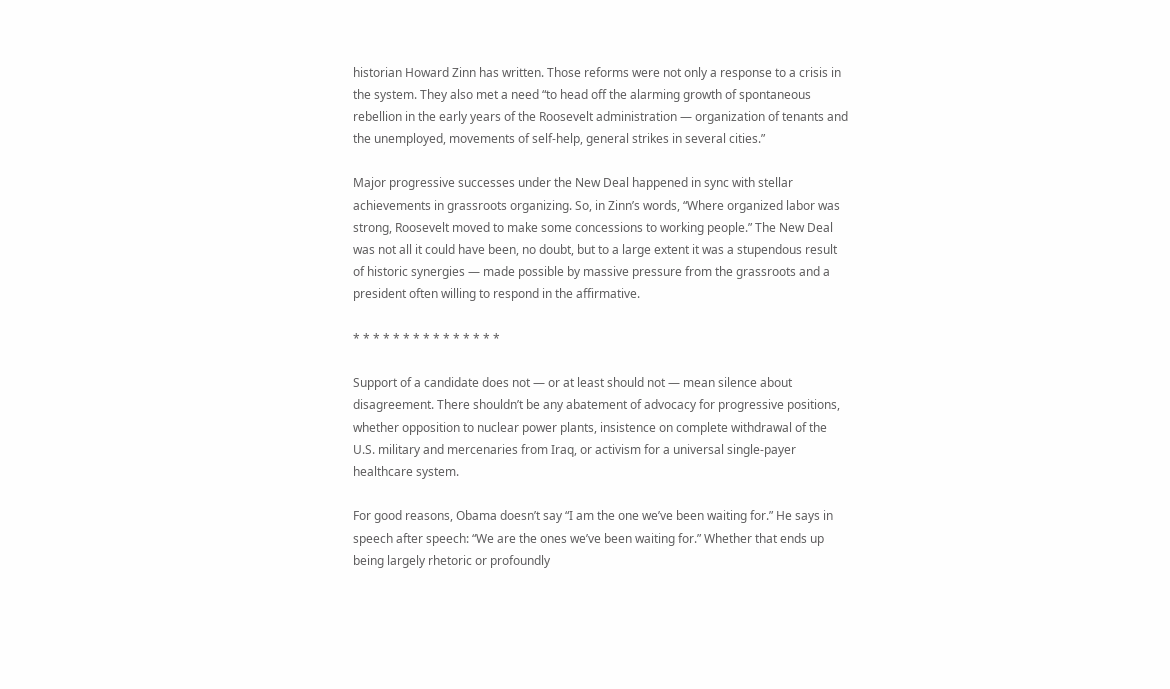historian Howard Zinn has written. Those reforms were not only a response to a crisis in the system. They also met a need “to head off the alarming growth of spontaneous rebellion in the early years of the Roosevelt administration — organization of tenants and the unemployed, movements of self-help, general strikes in several cities.”

Major progressive successes under the New Deal happened in sync with stellar achievements in grassroots organizing. So, in Zinn’s words, “Where organized labor was strong, Roosevelt moved to make some concessions to working people.” The New Deal was not all it could have been, no doubt, but to a large extent it was a stupendous result of historic synergies — made possible by massive pressure from the grassroots and a president often willing to respond in the affirmative.

* * * * * * * * * * * * * * *

Support of a candidate does not — or at least should not — mean silence about disagreement. There shouldn’t be any abatement of advocacy for progressive positions, whether opposition to nuclear power plants, insistence on complete withdrawal of the U.S. military and mercenaries from Iraq, or activism for a universal single-payer healthcare system.

For good reasons, Obama doesn’t say “I am the one we’ve been waiting for.” He says in speech after speech: “We are the ones we’ve been waiting for.” Whether that ends up being largely rhetoric or profoundly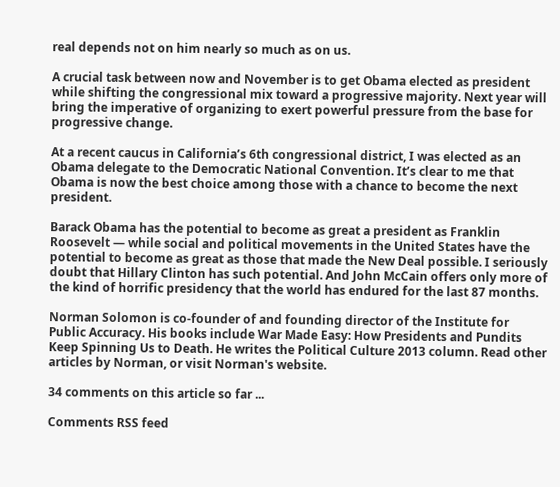real depends not on him nearly so much as on us.

A crucial task between now and November is to get Obama elected as president while shifting the congressional mix toward a progressive majority. Next year will bring the imperative of organizing to exert powerful pressure from the base for progressive change.

At a recent caucus in California’s 6th congressional district, I was elected as an Obama delegate to the Democratic National Convention. It’s clear to me that Obama is now the best choice among those with a chance to become the next president.

Barack Obama has the potential to become as great a president as Franklin Roosevelt — while social and political movements in the United States have the potential to become as great as those that made the New Deal possible. I seriously doubt that Hillary Clinton has such potential. And John McCain offers only more of the kind of horrific presidency that the world has endured for the last 87 months.

Norman Solomon is co-founder of and founding director of the Institute for Public Accuracy. His books include War Made Easy: How Presidents and Pundits Keep Spinning Us to Death. He writes the Political Culture 2013 column. Read other articles by Norman, or visit Norman's website.

34 comments on this article so far ...

Comments RSS feed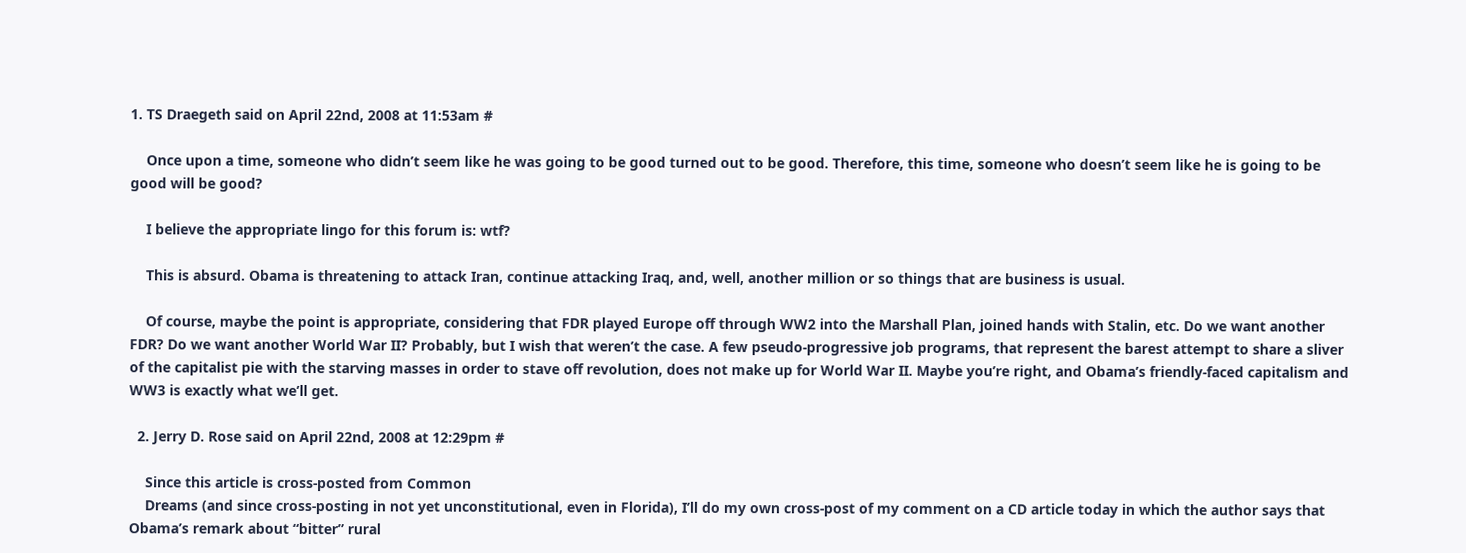1. TS Draegeth said on April 22nd, 2008 at 11:53am #

    Once upon a time, someone who didn’t seem like he was going to be good turned out to be good. Therefore, this time, someone who doesn’t seem like he is going to be good will be good?

    I believe the appropriate lingo for this forum is: wtf?

    This is absurd. Obama is threatening to attack Iran, continue attacking Iraq, and, well, another million or so things that are business is usual.

    Of course, maybe the point is appropriate, considering that FDR played Europe off through WW2 into the Marshall Plan, joined hands with Stalin, etc. Do we want another FDR? Do we want another World War II? Probably, but I wish that weren’t the case. A few pseudo-progressive job programs, that represent the barest attempt to share a sliver of the capitalist pie with the starving masses in order to stave off revolution, does not make up for World War II. Maybe you’re right, and Obama’s friendly-faced capitalism and WW3 is exactly what we’ll get.

  2. Jerry D. Rose said on April 22nd, 2008 at 12:29pm #

    Since this article is cross-posted from Common
    Dreams (and since cross-posting in not yet unconstitutional, even in Florida), I’ll do my own cross-post of my comment on a CD article today in which the author says that Obama’s remark about “bitter” rural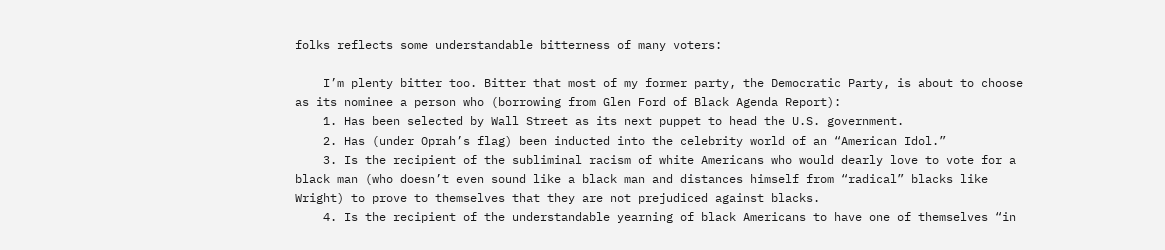folks reflects some understandable bitterness of many voters:

    I’m plenty bitter too. Bitter that most of my former party, the Democratic Party, is about to choose as its nominee a person who (borrowing from Glen Ford of Black Agenda Report):
    1. Has been selected by Wall Street as its next puppet to head the U.S. government.
    2. Has (under Oprah’s flag) been inducted into the celebrity world of an “American Idol.”
    3. Is the recipient of the subliminal racism of white Americans who would dearly love to vote for a black man (who doesn’t even sound like a black man and distances himself from “radical” blacks like Wright) to prove to themselves that they are not prejudiced against blacks.
    4. Is the recipient of the understandable yearning of black Americans to have one of themselves “in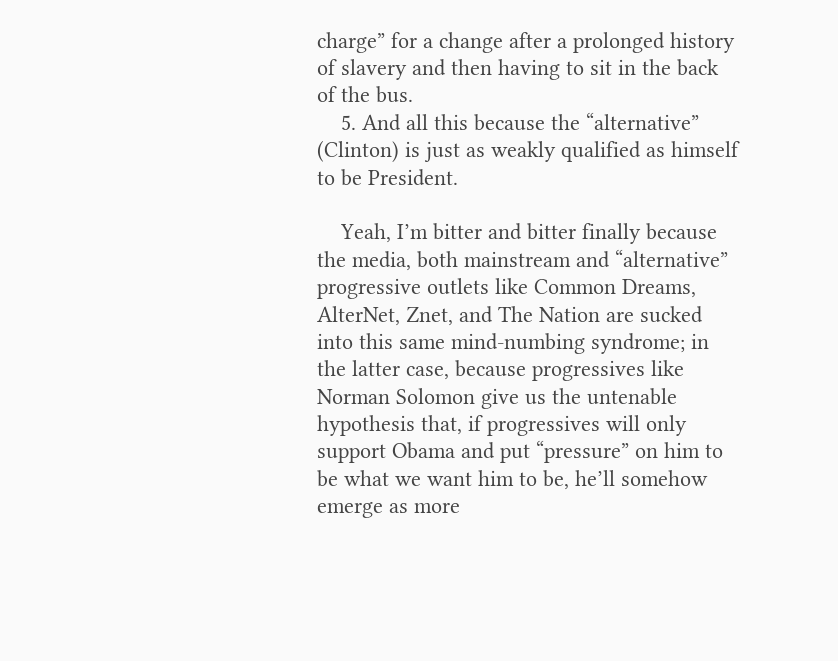charge” for a change after a prolonged history of slavery and then having to sit in the back of the bus.
    5. And all this because the “alternative” (Clinton) is just as weakly qualified as himself to be President.

    Yeah, I’m bitter and bitter finally because the media, both mainstream and “alternative” progressive outlets like Common Dreams, AlterNet, Znet, and The Nation are sucked into this same mind-numbing syndrome; in the latter case, because progressives like Norman Solomon give us the untenable hypothesis that, if progressives will only support Obama and put “pressure” on him to be what we want him to be, he’ll somehow emerge as more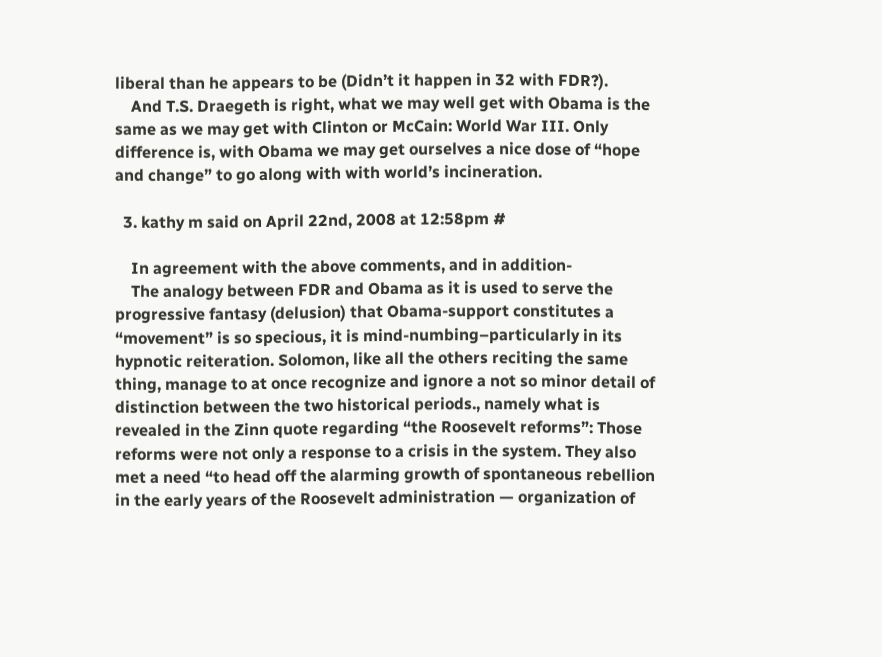liberal than he appears to be (Didn’t it happen in 32 with FDR?).
    And T.S. Draegeth is right, what we may well get with Obama is the same as we may get with Clinton or McCain: World War III. Only difference is, with Obama we may get ourselves a nice dose of “hope and change” to go along with with world’s incineration.

  3. kathy m said on April 22nd, 2008 at 12:58pm #

    In agreement with the above comments, and in addition-
    The analogy between FDR and Obama as it is used to serve the progressive fantasy (delusion) that Obama-support constitutes a “movement” is so specious, it is mind-numbing–particularly in its hypnotic reiteration. Solomon, like all the others reciting the same thing, manage to at once recognize and ignore a not so minor detail of distinction between the two historical periods., namely what is revealed in the Zinn quote regarding “the Roosevelt reforms”: Those reforms were not only a response to a crisis in the system. They also met a need “to head off the alarming growth of spontaneous rebellion in the early years of the Roosevelt administration — organization of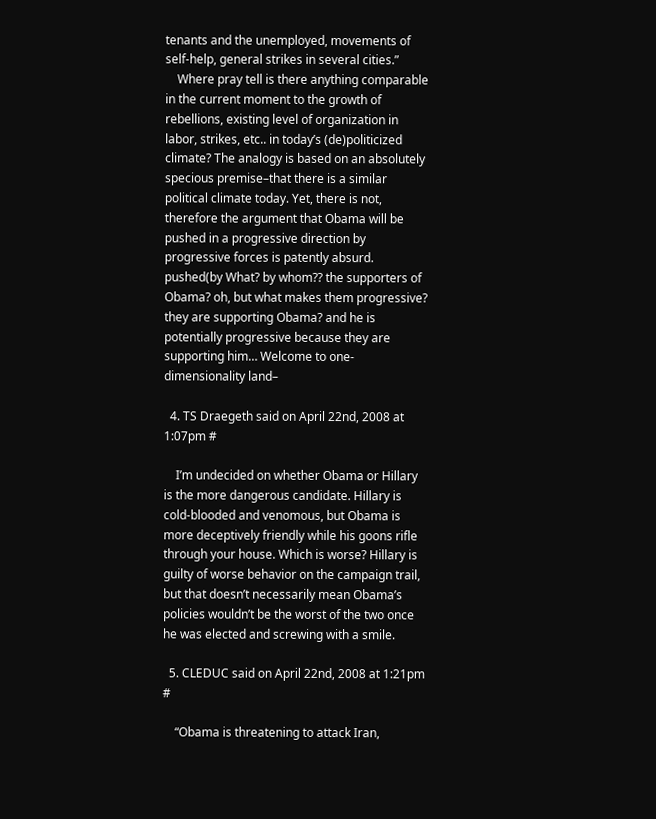tenants and the unemployed, movements of self-help, general strikes in several cities.”
    Where pray tell is there anything comparable in the current moment to the growth of rebellions, existing level of organization in labor, strikes, etc.. in today’s (de)politicized climate? The analogy is based on an absolutely specious premise–that there is a similar political climate today. Yet, there is not, therefore the argument that Obama will be pushed in a progressive direction by progressive forces is patently absurd. pushed(by What? by whom?? the supporters of Obama? oh, but what makes them progressive? they are supporting Obama? and he is potentially progressive because they are supporting him… Welcome to one-dimensionality land–

  4. TS Draegeth said on April 22nd, 2008 at 1:07pm #

    I’m undecided on whether Obama or Hillary is the more dangerous candidate. Hillary is cold-blooded and venomous, but Obama is more deceptively friendly while his goons rifle through your house. Which is worse? Hillary is guilty of worse behavior on the campaign trail, but that doesn’t necessarily mean Obama’s policies wouldn’t be the worst of the two once he was elected and screwing with a smile.

  5. CLEDUC said on April 22nd, 2008 at 1:21pm #

    “Obama is threatening to attack Iran,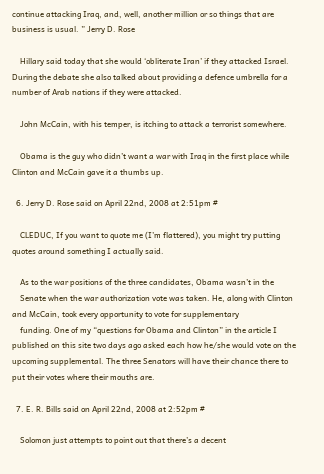continue attacking Iraq, and, well, another million or so things that are business is usual. ” Jerry D. Rose

    Hillary said today that she would ‘obliterate Iran’ if they attacked Israel. During the debate she also talked about providing a defence umbrella for a number of Arab nations if they were attacked.

    John McCain, with his temper, is itching to attack a terrorist somewhere.

    Obama is the guy who didn’t want a war with Iraq in the first place while Clinton and McCain gave it a thumbs up.

  6. Jerry D. Rose said on April 22nd, 2008 at 2:51pm #

    CLEDUC, If you want to quote me (I’m flattered), you might try putting quotes around something I actually said.

    As to the war positions of the three candidates, Obama wasn’t in the
    Senate when the war authorization vote was taken. He, along with Clinton and McCain, took every opportunity to vote for supplementary
    funding. One of my “questions for Obama and Clinton” in the article I published on this site two days ago asked each how he/she would vote on the upcoming supplemental. The three Senators will have their chance there to put their votes where their mouths are.

  7. E. R. Bills said on April 22nd, 2008 at 2:52pm #

    Solomon just attempts to point out that there’s a decent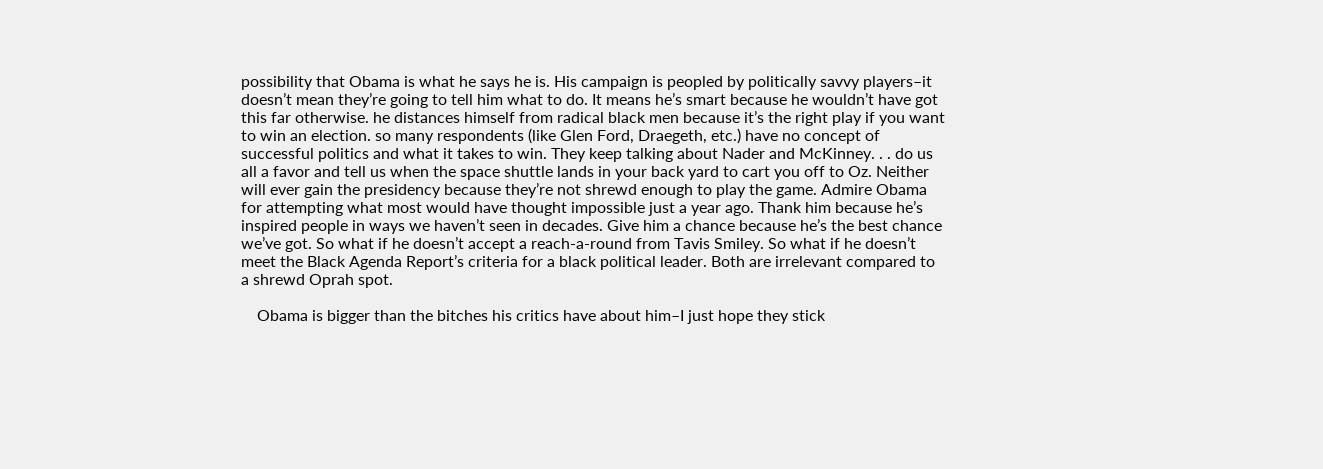possibility that Obama is what he says he is. His campaign is peopled by politically savvy players–it doesn’t mean they’re going to tell him what to do. It means he’s smart because he wouldn’t have got this far otherwise. he distances himself from radical black men because it’s the right play if you want to win an election. so many respondents (like Glen Ford, Draegeth, etc.) have no concept of successful politics and what it takes to win. They keep talking about Nader and McKinney. . . do us all a favor and tell us when the space shuttle lands in your back yard to cart you off to Oz. Neither will ever gain the presidency because they’re not shrewd enough to play the game. Admire Obama for attempting what most would have thought impossible just a year ago. Thank him because he’s inspired people in ways we haven’t seen in decades. Give him a chance because he’s the best chance we’ve got. So what if he doesn’t accept a reach-a-round from Tavis Smiley. So what if he doesn’t meet the Black Agenda Report’s criteria for a black political leader. Both are irrelevant compared to a shrewd Oprah spot.

    Obama is bigger than the bitches his critics have about him–I just hope they stick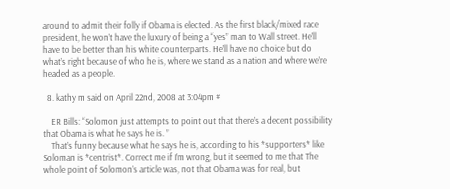around to admit their folly if Obama is elected. As the first black/mixed race president, he won’t have the luxury of being a “yes” man to Wall street. He’ll have to be better than his white counterparts. He’ll have no choice but do what’s right because of who he is, where we stand as a nation and where we’re headed as a people.

  8. kathy m said on April 22nd, 2008 at 3:04pm #

    ER Bills: “Solomon just attempts to point out that there’s a decent possibility that Obama is what he says he is. ”
    That’s funny because what he says he is, according to his *supporters* like Soloman is *centrist*. Correct me if I’m wrong, but it seemed to me that The whole point of Solomon’s article was, not that Obama was for real, but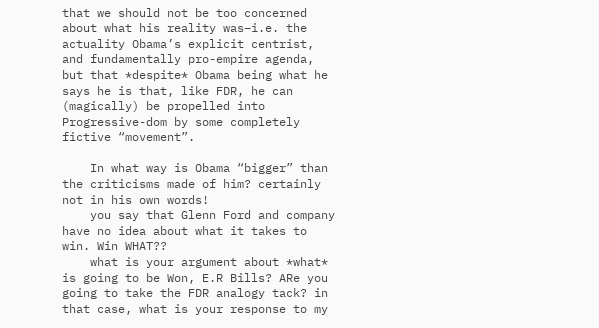that we should not be too concerned about what his reality was–i.e. the actuality Obama’s explicit centrist, and fundamentally pro-empire agenda, but that *despite* Obama being what he says he is that, like FDR, he can (magically) be propelled into Progressive-dom by some completely fictive “movement”.

    In what way is Obama “bigger” than the criticisms made of him? certainly not in his own words!
    you say that Glenn Ford and company have no idea about what it takes to win. Win WHAT??
    what is your argument about *what* is going to be Won, E.R Bills? ARe you going to take the FDR analogy tack? in that case, what is your response to my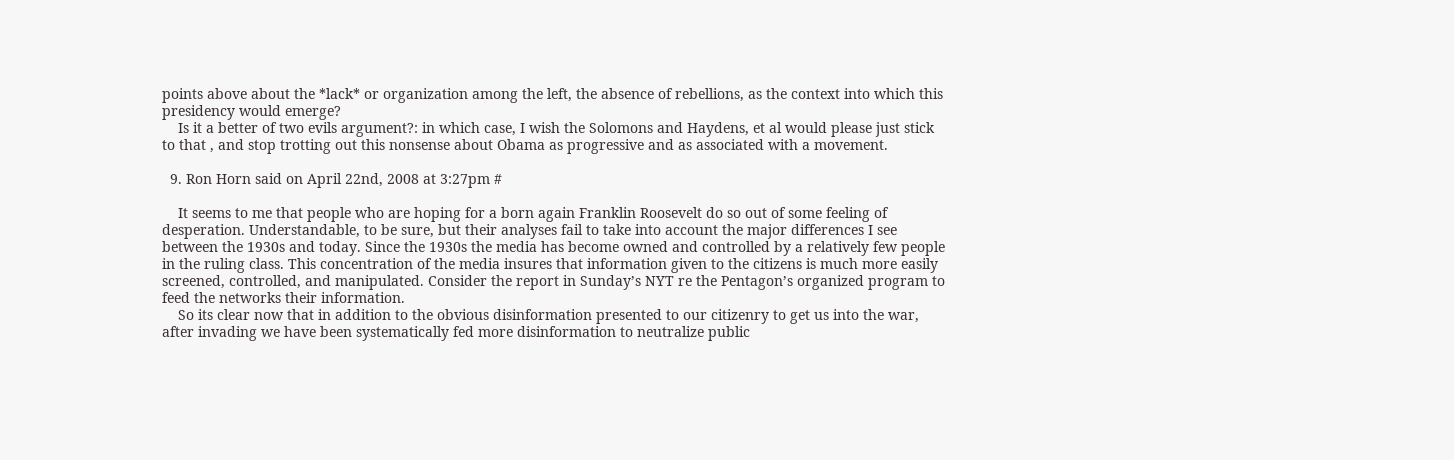points above about the *lack* or organization among the left, the absence of rebellions, as the context into which this presidency would emerge?
    Is it a better of two evils argument?: in which case, I wish the Solomons and Haydens, et al would please just stick to that , and stop trotting out this nonsense about Obama as progressive and as associated with a movement.

  9. Ron Horn said on April 22nd, 2008 at 3:27pm #

    It seems to me that people who are hoping for a born again Franklin Roosevelt do so out of some feeling of desperation. Understandable, to be sure, but their analyses fail to take into account the major differences I see between the 1930s and today. Since the 1930s the media has become owned and controlled by a relatively few people in the ruling class. This concentration of the media insures that information given to the citizens is much more easily screened, controlled, and manipulated. Consider the report in Sunday’s NYT re the Pentagon’s organized program to feed the networks their information.
    So its clear now that in addition to the obvious disinformation presented to our citizenry to get us into the war, after invading we have been systematically fed more disinformation to neutralize public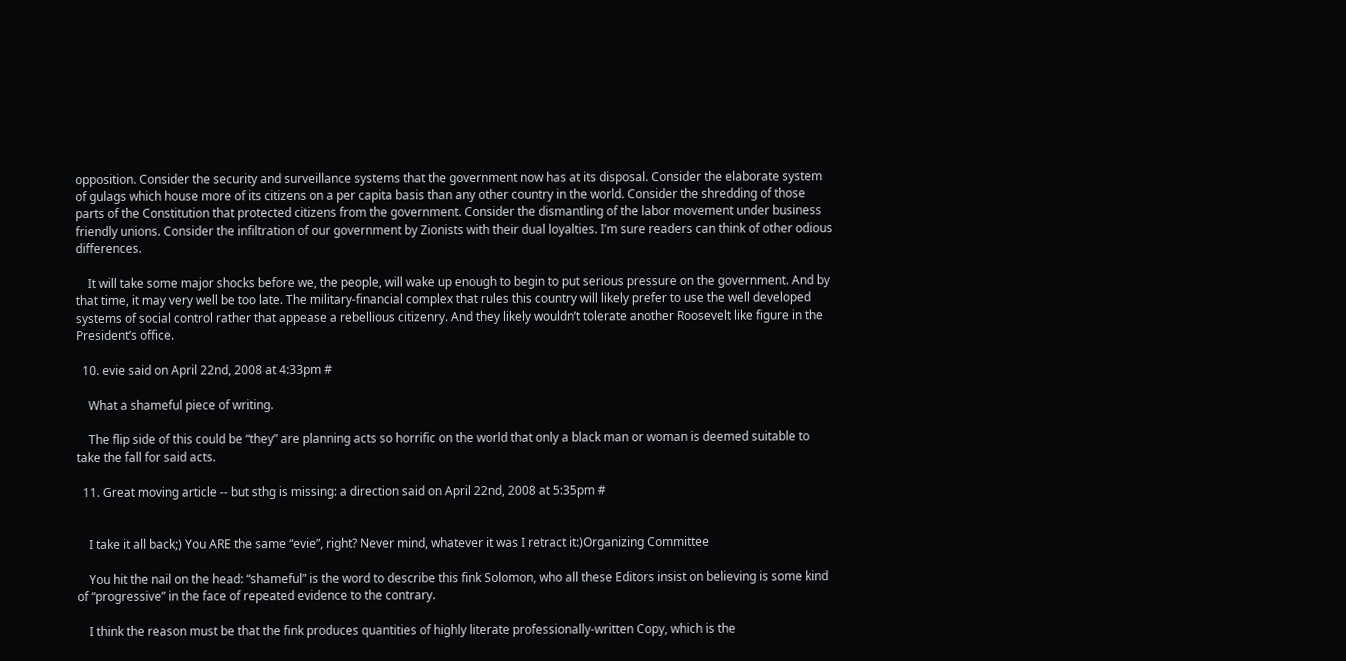opposition. Consider the security and surveillance systems that the government now has at its disposal. Consider the elaborate system of gulags which house more of its citizens on a per capita basis than any other country in the world. Consider the shredding of those parts of the Constitution that protected citizens from the government. Consider the dismantling of the labor movement under business friendly unions. Consider the infiltration of our government by Zionists with their dual loyalties. I’m sure readers can think of other odious differences.

    It will take some major shocks before we, the people, will wake up enough to begin to put serious pressure on the government. And by that time, it may very well be too late. The military-financial complex that rules this country will likely prefer to use the well developed systems of social control rather that appease a rebellious citizenry. And they likely wouldn’t tolerate another Roosevelt like figure in the President’s office.

  10. evie said on April 22nd, 2008 at 4:33pm #

    What a shameful piece of writing.

    The flip side of this could be “they” are planning acts so horrific on the world that only a black man or woman is deemed suitable to take the fall for said acts.

  11. Great moving article -- but sthg is missing: a direction said on April 22nd, 2008 at 5:35pm #


    I take it all back;) You ARE the same “evie”, right? Never mind, whatever it was I retract it:)Organizing Committee

    You hit the nail on the head: “shameful” is the word to describe this fink Solomon, who all these Editors insist on believing is some kind of “progressive” in the face of repeated evidence to the contrary.

    I think the reason must be that the fink produces quantities of highly literate professionally-written Copy, which is the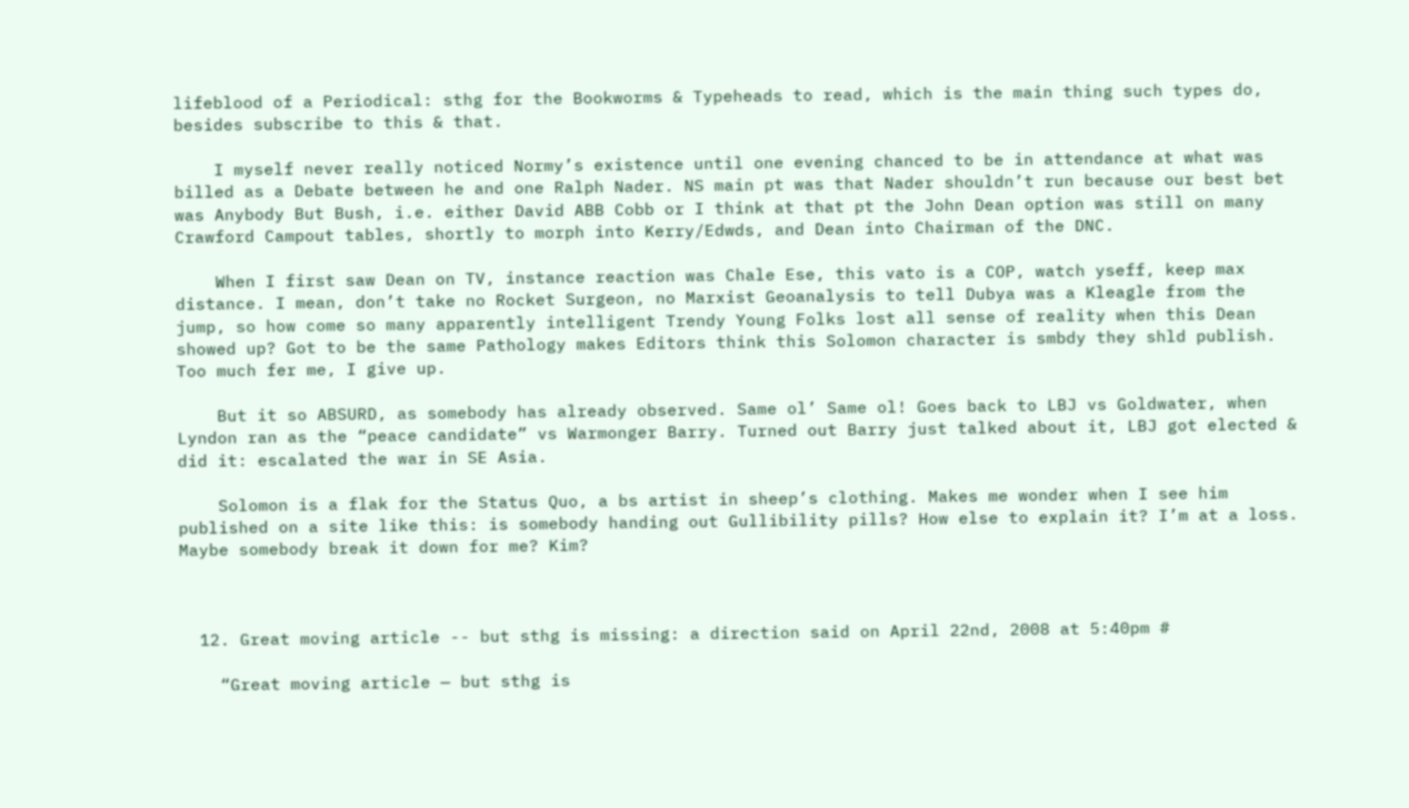lifeblood of a Periodical: sthg for the Bookworms & Typeheads to read, which is the main thing such types do, besides subscribe to this & that.

    I myself never really noticed Normy’s existence until one evening chanced to be in attendance at what was billed as a Debate between he and one Ralph Nader. NS main pt was that Nader shouldn’t run because our best bet was Anybody But Bush, i.e. either David ABB Cobb or I think at that pt the John Dean option was still on many Crawford Campout tables, shortly to morph into Kerry/Edwds, and Dean into Chairman of the DNC.

    When I first saw Dean on TV, instance reaction was Chale Ese, this vato is a COP, watch yseff, keep max distance. I mean, don’t take no Rocket Surgeon, no Marxist Geoanalysis to tell Dubya was a Kleagle from the jump, so how come so many apparently intelligent Trendy Young Folks lost all sense of reality when this Dean showed up? Got to be the same Pathology makes Editors think this Solomon character is smbdy they shld publish. Too much fer me, I give up.

    But it so ABSURD, as somebody has already observed. Same ol’ Same ol! Goes back to LBJ vs Goldwater, when Lyndon ran as the “peace candidate” vs Warmonger Barry. Turned out Barry just talked about it, LBJ got elected & did it: escalated the war in SE Asia.

    Solomon is a flak for the Status Quo, a bs artist in sheep’s clothing. Makes me wonder when I see him published on a site like this: is somebody handing out Gullibility pills? How else to explain it? I’m at a loss. Maybe somebody break it down for me? Kim?



  12. Great moving article -- but sthg is missing: a direction said on April 22nd, 2008 at 5:40pm #

    “Great moving article — but sthg is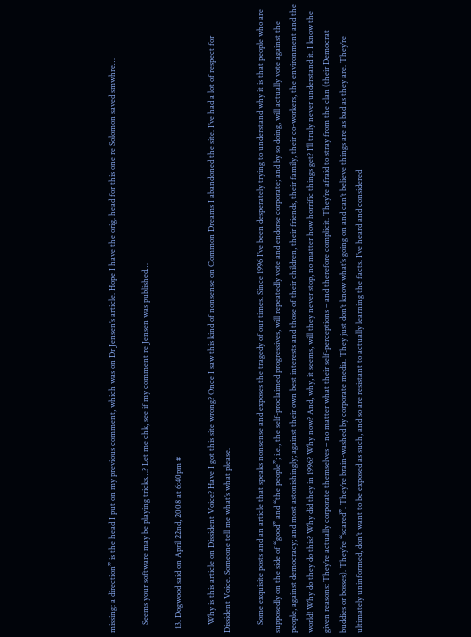missing: a direction” is the head I put on my previous comment, which was on Dr Jensen’s article. Hope I have the orig. head for this one re Solomon saved smwhre…

    Seems your software may be playing tricks…? Let me chk, see if my comment re Jensen was published…

  13. Dogwood said on April 22nd, 2008 at 6:40pm #

    Why is this article on Dissident Voice? Have I got this site wrong? Once I saw this kind of nonsense on Common Dreams I abandoned the site. I’ve had a lot of respect for Dissident Voice. Someone tell me what’s what please.

    Some exquisite posts and an article that speaks nonsense and exposes the tragedy of our times. Since 1996 I’ve been desperately trying to understand why it is that people who are supposedly on the side of “good” and “the people”; i.e., the self-proclaimed progressives, will repeatedly vote and endorse corporate; and by so doing, will actually vote against the people, against democracy; and most astonishingly; against their own best interests and those of their children, their friends, their family, their co-workers, the environment and the world! Why do they do this? Why did they in 1996? Why now? And, why, it seems, will they never stop, no matter how horrific things get? I’ll truly never understand it. I know the given reasons: They’re actually corporate themselves – no matter what their self-perceptions – and therefore complicit. They’re afraid to stray from the clan (their Democrat buddies or bosses). They’re “scared”. They’re brain-washed by corporate media. They just don’t know what’s going on and can’t believe things are as bad as they are. They’re ultimately uninformed, don’t want to be exposed as such, and so are resistant to actually learning the facts. I’ve heard and considered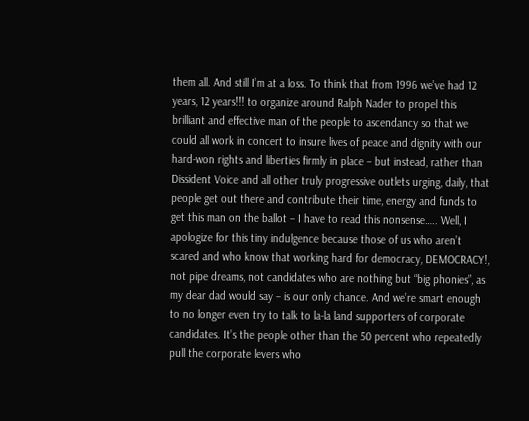them all. And still I’m at a loss. To think that from 1996 we’ve had 12 years, 12 years!!! to organize around Ralph Nader to propel this brilliant and effective man of the people to ascendancy so that we could all work in concert to insure lives of peace and dignity with our hard-won rights and liberties firmly in place – but instead, rather than Dissident Voice and all other truly progressive outlets urging, daily, that people get out there and contribute their time, energy and funds to get this man on the ballot – I have to read this nonsense….. Well, I apologize for this tiny indulgence because those of us who aren’t scared and who know that working hard for democracy, DEMOCRACY!, not pipe dreams, not candidates who are nothing but “big phonies”, as my dear dad would say – is our only chance. And we’re smart enough to no longer even try to talk to la-la land supporters of corporate candidates. It’s the people other than the 50 percent who repeatedly pull the corporate levers who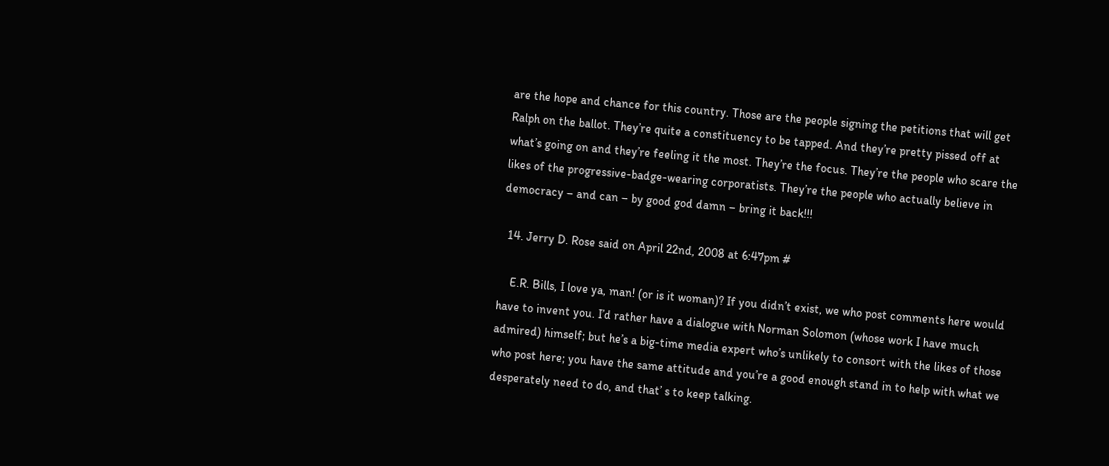are the hope and chance for this country. Those are the people signing the petitions that will get Ralph on the ballot. They’re quite a constituency to be tapped. And they’re pretty pissed off at what’s going on and they’re feeling it the most. They’re the focus. They’re the people who scare the likes of the progressive-badge-wearing corporatists. They’re the people who actually believe in democracy – and can – by good god damn – bring it back!!!

  14. Jerry D. Rose said on April 22nd, 2008 at 6:47pm #

    E.R. Bills, I love ya, man! (or is it woman)? If you didn’t exist, we who post comments here would have to invent you. I’d rather have a dialogue with Norman Solomon (whose work I have much admired) himself; but he’s a big-time media expert who’s unlikely to consort with the likes of those who post here; you have the same attitude and you’re a good enough stand in to help with what we desperately need to do, and that’ s to keep talking.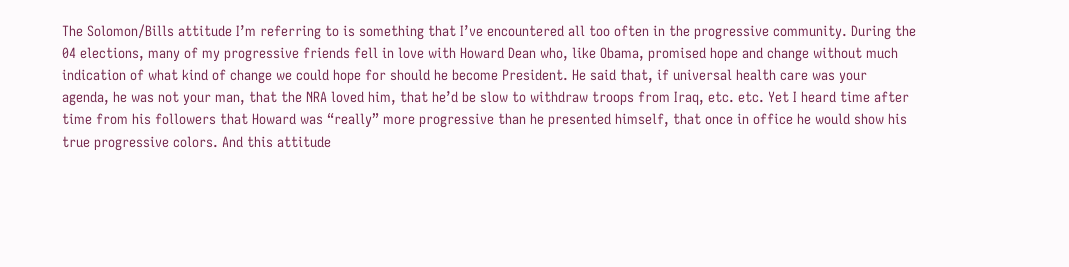The Solomon/Bills attitude I’m referring to is something that I’ve encountered all too often in the progressive community. During the 04 elections, many of my progressive friends fell in love with Howard Dean who, like Obama, promised hope and change without much indication of what kind of change we could hope for should he become President. He said that, if universal health care was your agenda, he was not your man, that the NRA loved him, that he’d be slow to withdraw troops from Iraq, etc. etc. Yet I heard time after time from his followers that Howard was “really” more progressive than he presented himself, that once in office he would show his true progressive colors. And this attitude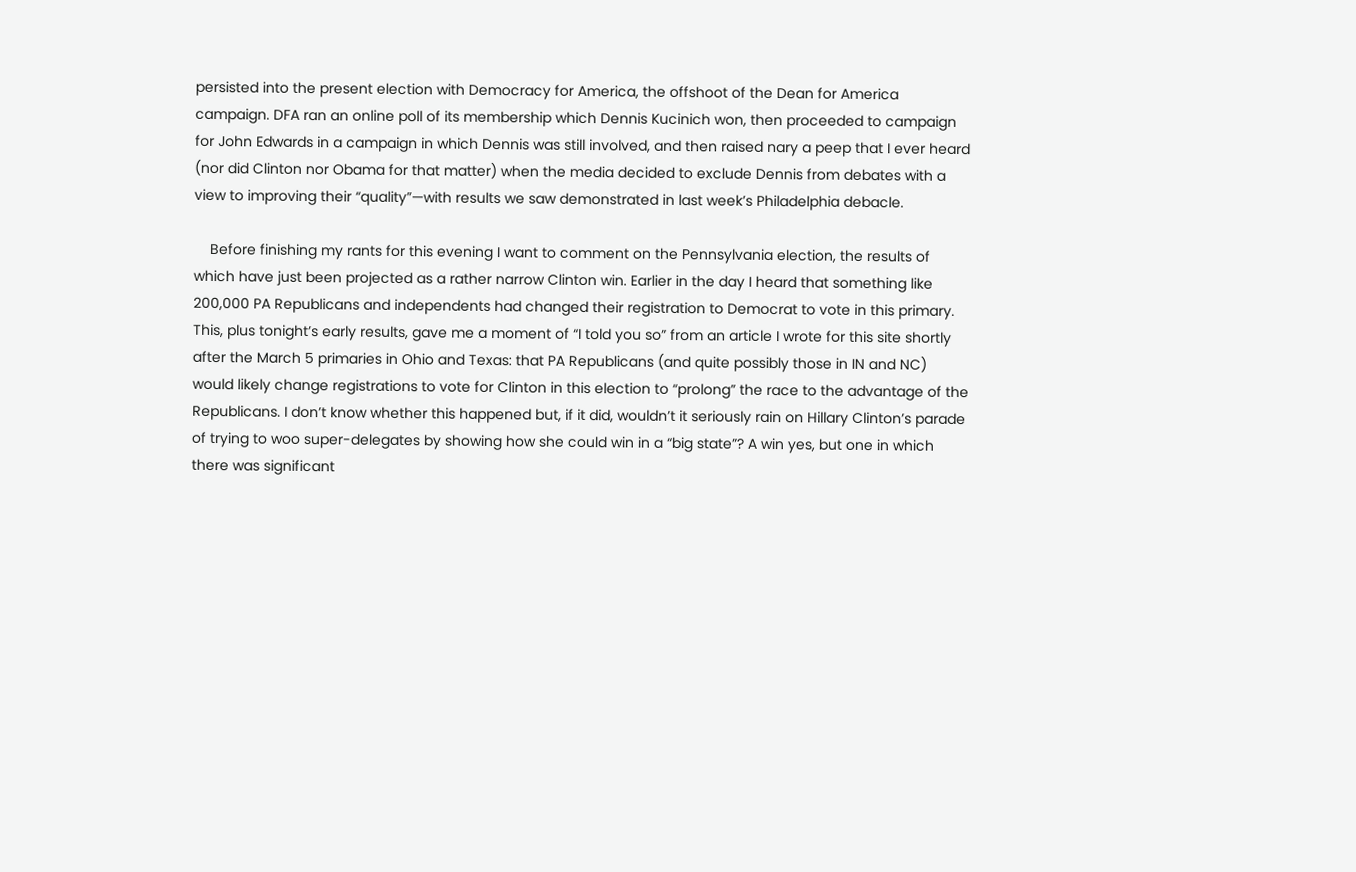persisted into the present election with Democracy for America, the offshoot of the Dean for America campaign. DFA ran an online poll of its membership which Dennis Kucinich won, then proceeded to campaign for John Edwards in a campaign in which Dennis was still involved, and then raised nary a peep that I ever heard (nor did Clinton nor Obama for that matter) when the media decided to exclude Dennis from debates with a view to improving their “quality”—with results we saw demonstrated in last week’s Philadelphia debacle.

    Before finishing my rants for this evening I want to comment on the Pennsylvania election, the results of which have just been projected as a rather narrow Clinton win. Earlier in the day I heard that something like 200,000 PA Republicans and independents had changed their registration to Democrat to vote in this primary. This, plus tonight’s early results, gave me a moment of “I told you so” from an article I wrote for this site shortly after the March 5 primaries in Ohio and Texas: that PA Republicans (and quite possibly those in IN and NC) would likely change registrations to vote for Clinton in this election to “prolong” the race to the advantage of the Republicans. I don’t know whether this happened but, if it did, wouldn’t it seriously rain on Hillary Clinton’s parade of trying to woo super-delegates by showing how she could win in a “big state”? A win yes, but one in which there was significant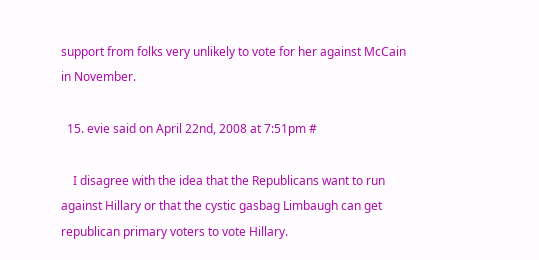support from folks very unlikely to vote for her against McCain in November.

  15. evie said on April 22nd, 2008 at 7:51pm #

    I disagree with the idea that the Republicans want to run against Hillary or that the cystic gasbag Limbaugh can get republican primary voters to vote Hillary.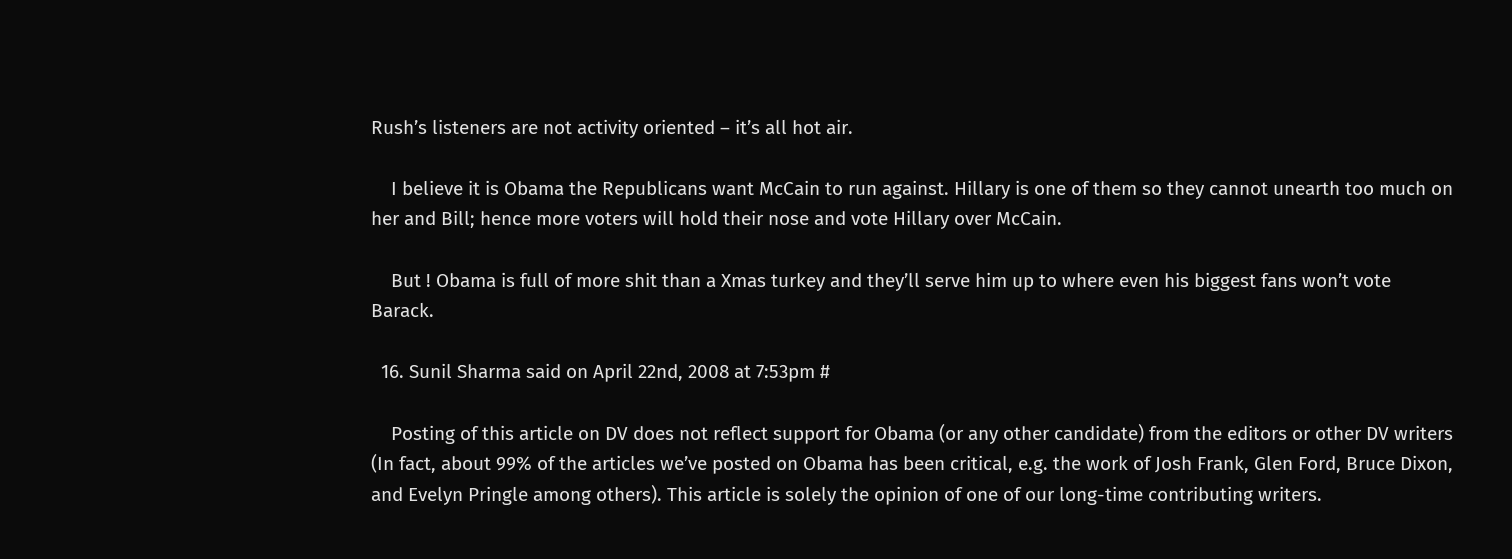Rush’s listeners are not activity oriented – it’s all hot air.

    I believe it is Obama the Republicans want McCain to run against. Hillary is one of them so they cannot unearth too much on her and Bill; hence more voters will hold their nose and vote Hillary over McCain.

    But ! Obama is full of more shit than a Xmas turkey and they’ll serve him up to where even his biggest fans won’t vote Barack.

  16. Sunil Sharma said on April 22nd, 2008 at 7:53pm #

    Posting of this article on DV does not reflect support for Obama (or any other candidate) from the editors or other DV writers (In fact, about 99% of the articles we’ve posted on Obama has been critical, e.g. the work of Josh Frank, Glen Ford, Bruce Dixon, and Evelyn Pringle among others). This article is solely the opinion of one of our long-time contributing writers.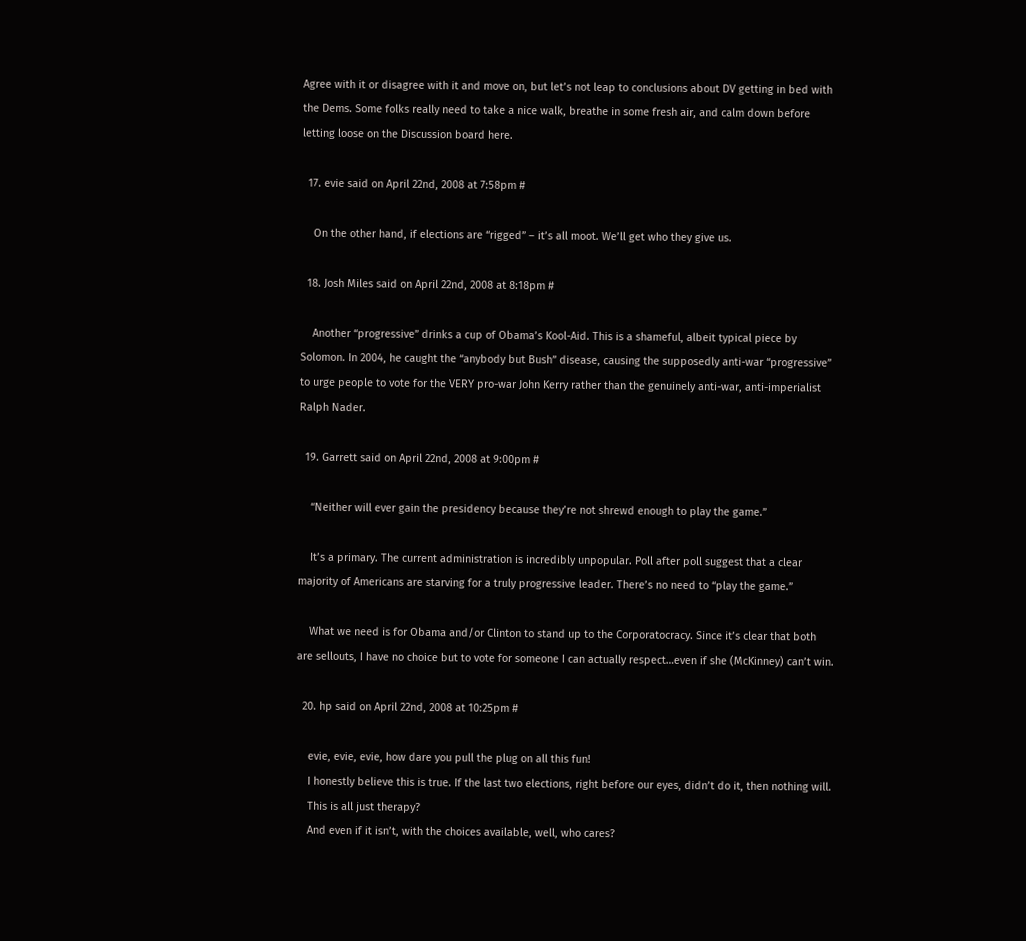Agree with it or disagree with it and move on, but let’s not leap to conclusions about DV getting in bed with the Dems. Some folks really need to take a nice walk, breathe in some fresh air, and calm down before letting loose on the Discussion board here.

  17. evie said on April 22nd, 2008 at 7:58pm #

    On the other hand, if elections are “rigged” – it’s all moot. We’ll get who they give us.

  18. Josh Miles said on April 22nd, 2008 at 8:18pm #

    Another “progressive” drinks a cup of Obama’s Kool-Aid. This is a shameful, albeit typical piece by Solomon. In 2004, he caught the “anybody but Bush” disease, causing the supposedly anti-war “progressive” to urge people to vote for the VERY pro-war John Kerry rather than the genuinely anti-war, anti-imperialist Ralph Nader.

  19. Garrett said on April 22nd, 2008 at 9:00pm #

    “Neither will ever gain the presidency because they’re not shrewd enough to play the game.”

    It’s a primary. The current administration is incredibly unpopular. Poll after poll suggest that a clear majority of Americans are starving for a truly progressive leader. There’s no need to “play the game.”

    What we need is for Obama and/or Clinton to stand up to the Corporatocracy. Since it’s clear that both are sellouts, I have no choice but to vote for someone I can actually respect…even if she (McKinney) can’t win.

  20. hp said on April 22nd, 2008 at 10:25pm #

    evie, evie, evie, how dare you pull the plug on all this fun!
    I honestly believe this is true. If the last two elections, right before our eyes, didn’t do it, then nothing will.
    This is all just therapy?
    And even if it isn’t, with the choices available, well, who cares?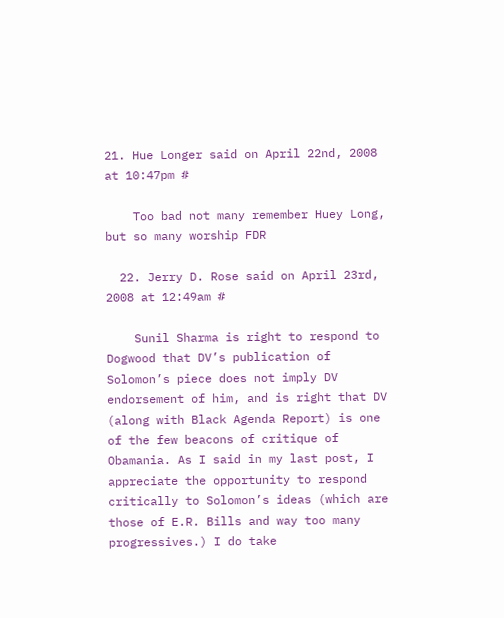21. Hue Longer said on April 22nd, 2008 at 10:47pm #

    Too bad not many remember Huey Long, but so many worship FDR

  22. Jerry D. Rose said on April 23rd, 2008 at 12:49am #

    Sunil Sharma is right to respond to Dogwood that DV’s publication of Solomon’s piece does not imply DV endorsement of him, and is right that DV (along with Black Agenda Report) is one of the few beacons of critique of Obamania. As I said in my last post, I appreciate the opportunity to respond critically to Solomon’s ideas (which are those of E.R. Bills and way too many progressives.) I do take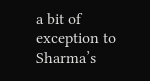a bit of exception to Sharma’s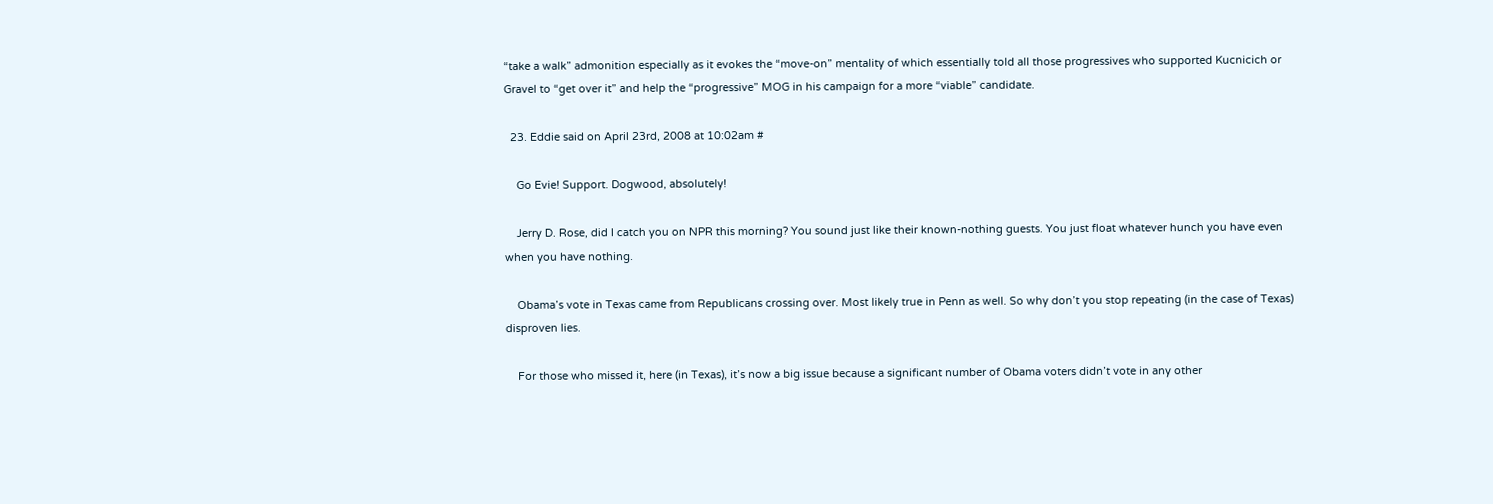“take a walk” admonition especially as it evokes the “move-on” mentality of which essentially told all those progressives who supported Kucnicich or Gravel to “get over it” and help the “progressive” MOG in his campaign for a more “viable” candidate.

  23. Eddie said on April 23rd, 2008 at 10:02am #

    Go Evie! Support. Dogwood, absolutely!

    Jerry D. Rose, did I catch you on NPR this morning? You sound just like their known-nothing guests. You just float whatever hunch you have even when you have nothing.

    Obama’s vote in Texas came from Republicans crossing over. Most likely true in Penn as well. So why don’t you stop repeating (in the case of Texas) disproven lies.

    For those who missed it, here (in Texas), it’s now a big issue because a significant number of Obama voters didn’t vote in any other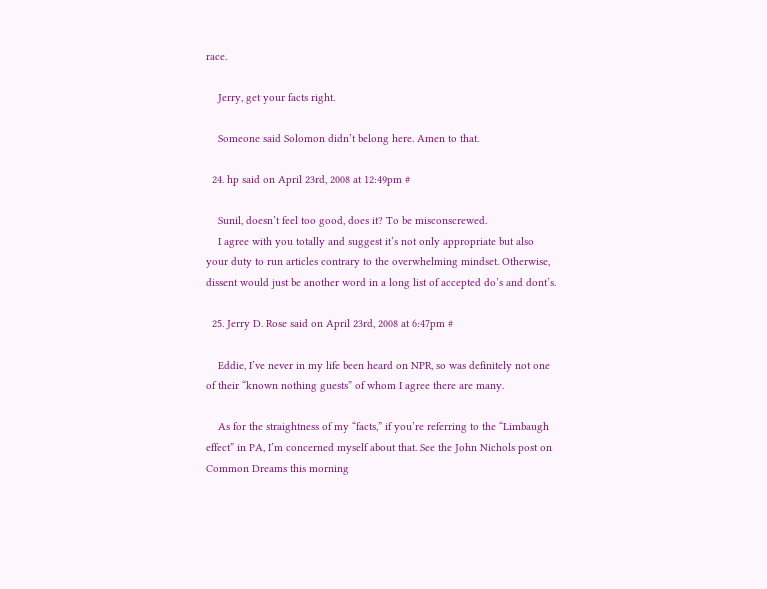race.

    Jerry, get your facts right.

    Someone said Solomon didn’t belong here. Amen to that.

  24. hp said on April 23rd, 2008 at 12:49pm #

    Sunil, doesn’t feel too good, does it? To be misconscrewed.
    I agree with you totally and suggest it’s not only appropriate but also your duty to run articles contrary to the overwhelming mindset. Otherwise, dissent would just be another word in a long list of accepted do’s and dont’s.

  25. Jerry D. Rose said on April 23rd, 2008 at 6:47pm #

    Eddie, I’ve never in my life been heard on NPR, so was definitely not one of their “known nothing guests” of whom I agree there are many.

    As for the straightness of my “facts,” if you’re referring to the “Limbaugh effect” in PA, I’m concerned myself about that. See the John Nichols post on Common Dreams this morning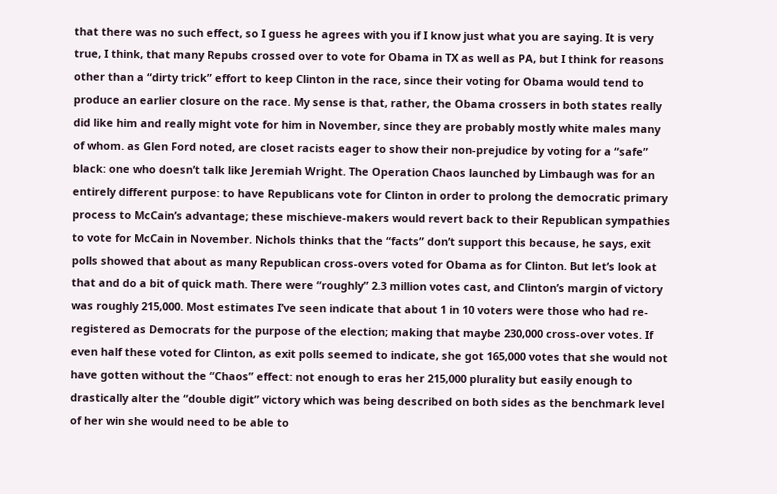that there was no such effect, so I guess he agrees with you if I know just what you are saying. It is very true, I think, that many Repubs crossed over to vote for Obama in TX as well as PA, but I think for reasons other than a “dirty trick” effort to keep Clinton in the race, since their voting for Obama would tend to produce an earlier closure on the race. My sense is that, rather, the Obama crossers in both states really did like him and really might vote for him in November, since they are probably mostly white males many of whom. as Glen Ford noted, are closet racists eager to show their non-prejudice by voting for a “safe” black: one who doesn’t talk like Jeremiah Wright. The Operation Chaos launched by Limbaugh was for an entirely different purpose: to have Republicans vote for Clinton in order to prolong the democratic primary process to McCain’s advantage; these mischieve-makers would revert back to their Republican sympathies to vote for McCain in November. Nichols thinks that the “facts” don’t support this because, he says, exit polls showed that about as many Republican cross-overs voted for Obama as for Clinton. But let’s look at that and do a bit of quick math. There were “roughly” 2.3 million votes cast, and Clinton’s margin of victory was roughly 215,000. Most estimates I’ve seen indicate that about 1 in 10 voters were those who had re-registered as Democrats for the purpose of the election; making that maybe 230,000 cross-over votes. If even half these voted for Clinton, as exit polls seemed to indicate, she got 165,000 votes that she would not have gotten without the “Chaos” effect: not enough to eras her 215,000 plurality but easily enough to drastically alter the “double digit” victory which was being described on both sides as the benchmark level of her win she would need to be able to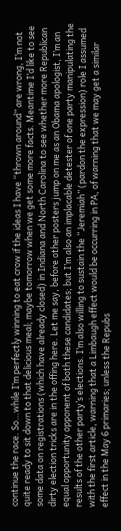continue the race. So…while I’m perfectly winning to eat crow if the ideas I have “thrown around” are wrong, I’m not quite ready to sit down to that delicious meal; maybe tomorrow when we get some more facts. Meantime I’d like to see some data on registrations (which have already closed) in Indiana and North Carolina to see whether more Republican dirty election tricks are in the offing here. Let me say, before other posters jump on me as an Obama apologist, I’m an equal opportunity opponent of both these candidates; but I’m also an implacable detester of one party manipulating the results of the other party’s elections. I’m also willing to sustain the “Jeremiah” (pardon the expression) role I assumed with the first article, warning that a Limbaugh effect would be occurring in PA, of warning that we may get a similar effect in the May 6 primaries; unless the Repubs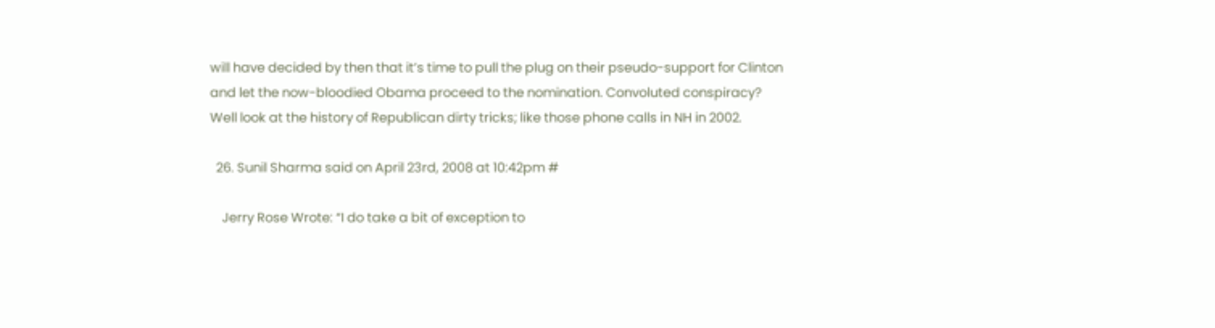will have decided by then that it’s time to pull the plug on their pseudo-support for Clinton and let the now-bloodied Obama proceed to the nomination. Convoluted conspiracy? Well look at the history of Republican dirty tricks; like those phone calls in NH in 2002.

  26. Sunil Sharma said on April 23rd, 2008 at 10:42pm #

    Jerry Rose Wrote: “I do take a bit of exception to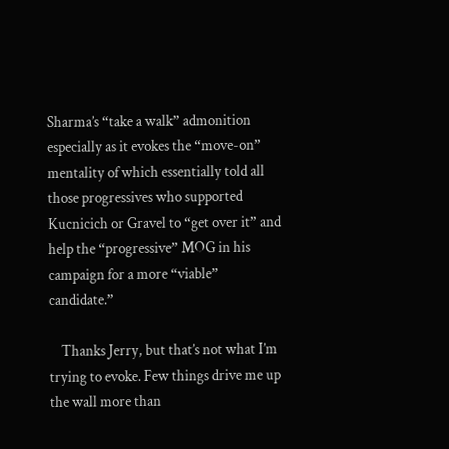Sharma’s “take a walk” admonition especially as it evokes the “move-on” mentality of which essentially told all those progressives who supported Kucnicich or Gravel to “get over it” and help the “progressive” MOG in his campaign for a more “viable” candidate.”

    Thanks Jerry, but that’s not what I’m trying to evoke. Few things drive me up the wall more than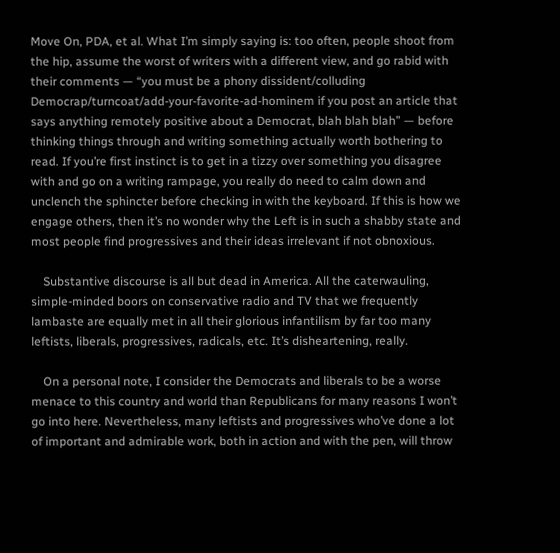Move On, PDA, et al. What I’m simply saying is: too often, people shoot from the hip, assume the worst of writers with a different view, and go rabid with their comments — “you must be a phony dissident/colluding Democrap/turncoat/add-your-favorite-ad-hominem if you post an article that says anything remotely positive about a Democrat, blah blah blah” — before thinking things through and writing something actually worth bothering to read. If you’re first instinct is to get in a tizzy over something you disagree with and go on a writing rampage, you really do need to calm down and unclench the sphincter before checking in with the keyboard. If this is how we engage others, then it’s no wonder why the Left is in such a shabby state and most people find progressives and their ideas irrelevant if not obnoxious.

    Substantive discourse is all but dead in America. All the caterwauling, simple-minded boors on conservative radio and TV that we frequently lambaste are equally met in all their glorious infantilism by far too many leftists, liberals, progressives, radicals, etc. It’s disheartening, really.

    On a personal note, I consider the Democrats and liberals to be a worse menace to this country and world than Republicans for many reasons I won’t go into here. Nevertheless, many leftists and progressives who’ve done a lot of important and admirable work, both in action and with the pen, will throw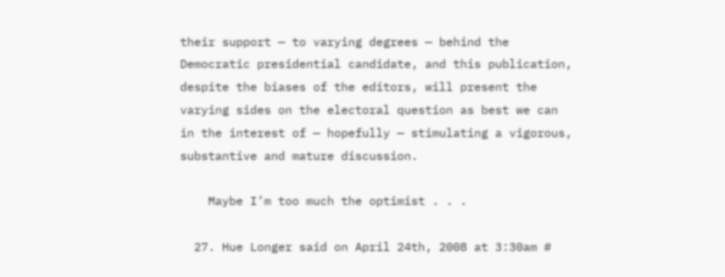their support — to varying degrees — behind the Democratic presidential candidate, and this publication, despite the biases of the editors, will present the varying sides on the electoral question as best we can in the interest of — hopefully — stimulating a vigorous, substantive and mature discussion.

    Maybe I’m too much the optimist . . .

  27. Hue Longer said on April 24th, 2008 at 3:30am #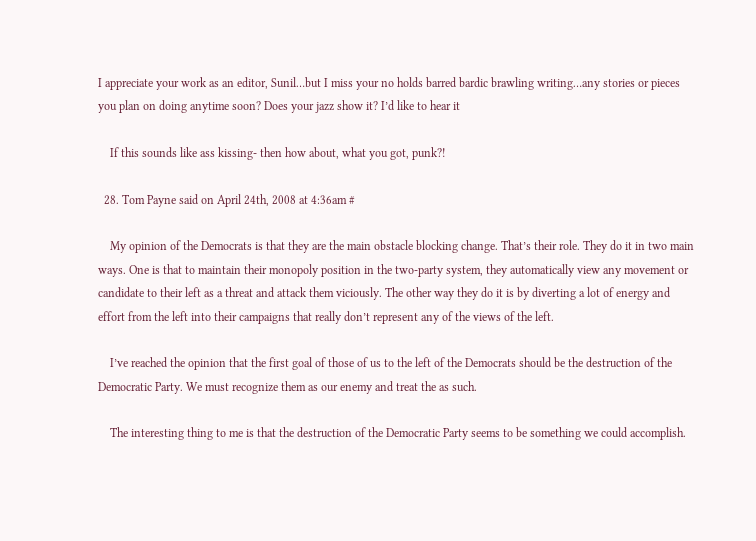I appreciate your work as an editor, Sunil…but I miss your no holds barred bardic brawling writing…any stories or pieces you plan on doing anytime soon? Does your jazz show it? I’d like to hear it

    If this sounds like ass kissing- then how about, what you got, punk?!

  28. Tom Payne said on April 24th, 2008 at 4:36am #

    My opinion of the Democrats is that they are the main obstacle blocking change. That’s their role. They do it in two main ways. One is that to maintain their monopoly position in the two-party system, they automatically view any movement or candidate to their left as a threat and attack them viciously. The other way they do it is by diverting a lot of energy and effort from the left into their campaigns that really don’t represent any of the views of the left.

    I’ve reached the opinion that the first goal of those of us to the left of the Democrats should be the destruction of the Democratic Party. We must recognize them as our enemy and treat the as such.

    The interesting thing to me is that the destruction of the Democratic Party seems to be something we could accomplish.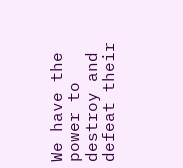We have the power to destroy and defeat their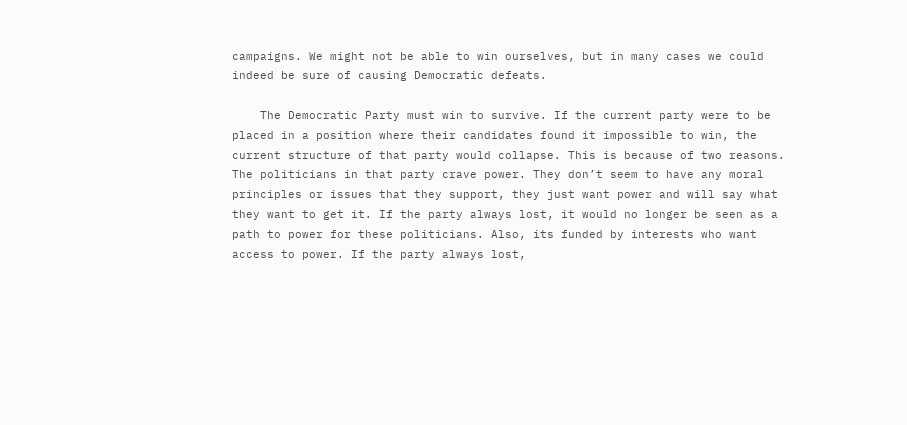campaigns. We might not be able to win ourselves, but in many cases we could indeed be sure of causing Democratic defeats.

    The Democratic Party must win to survive. If the current party were to be placed in a position where their candidates found it impossible to win, the current structure of that party would collapse. This is because of two reasons. The politicians in that party crave power. They don’t seem to have any moral principles or issues that they support, they just want power and will say what they want to get it. If the party always lost, it would no longer be seen as a path to power for these politicians. Also, its funded by interests who want access to power. If the party always lost,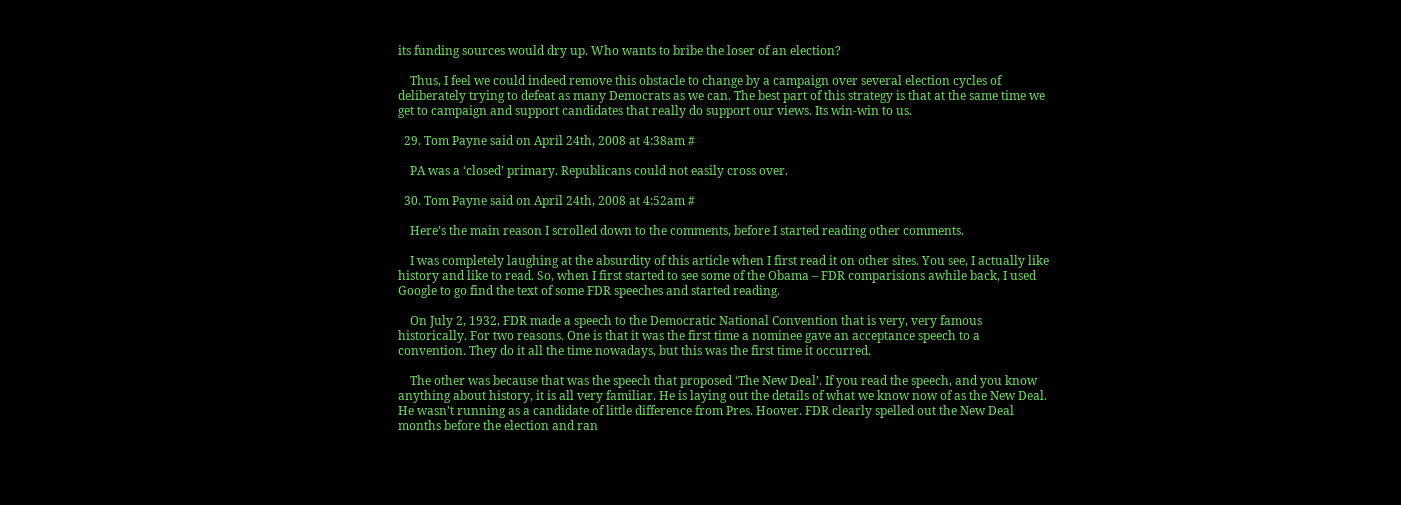its funding sources would dry up. Who wants to bribe the loser of an election?

    Thus, I feel we could indeed remove this obstacle to change by a campaign over several election cycles of deliberately trying to defeat as many Democrats as we can. The best part of this strategy is that at the same time we get to campaign and support candidates that really do support our views. Its win-win to us.

  29. Tom Payne said on April 24th, 2008 at 4:38am #

    PA was a ‘closed’ primary. Republicans could not easily cross over.

  30. Tom Payne said on April 24th, 2008 at 4:52am #

    Here’s the main reason I scrolled down to the comments, before I started reading other comments.

    I was completely laughing at the absurdity of this article when I first read it on other sites. You see, I actually like history and like to read. So, when I first started to see some of the Obama – FDR comparisions awhile back, I used Google to go find the text of some FDR speeches and started reading.

    On July 2, 1932, FDR made a speech to the Democratic National Convention that is very, very famous historically. For two reasons. One is that it was the first time a nominee gave an acceptance speech to a convention. They do it all the time nowadays, but this was the first time it occurred.

    The other was because that was the speech that proposed ‘The New Deal’. If you read the speech, and you know anything about history, it is all very familiar. He is laying out the details of what we know now of as the New Deal. He wasn’t running as a candidate of little difference from Pres. Hoover. FDR clearly spelled out the New Deal months before the election and ran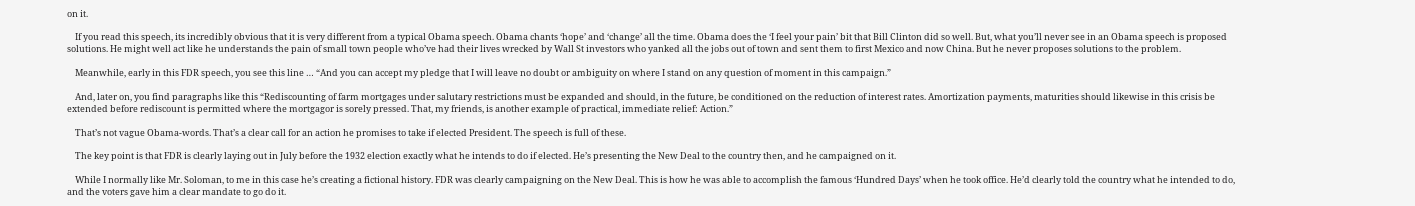on it.

    If you read this speech, its incredibly obvious that it is very different from a typical Obama speech. Obama chants ‘hope’ and ‘change’ all the time. Obama does the ‘I feel your pain’ bit that Bill Clinton did so well. But, what you’ll never see in an Obama speech is proposed solutions. He might well act like he understands the pain of small town people who’ve had their lives wrecked by Wall St investors who yanked all the jobs out of town and sent them to first Mexico and now China. But he never proposes solutions to the problem.

    Meanwhile, early in this FDR speech, you see this line … “And you can accept my pledge that I will leave no doubt or ambiguity on where I stand on any question of moment in this campaign.”

    And, later on, you find paragraphs like this “Rediscounting of farm mortgages under salutary restrictions must be expanded and should, in the future, be conditioned on the reduction of interest rates. Amortization payments, maturities should likewise in this crisis be extended before rediscount is permitted where the mortgagor is sorely pressed. That, my friends, is another example of practical, immediate relief: Action.”

    That’s not vague Obama-words. That’s a clear call for an action he promises to take if elected President. The speech is full of these.

    The key point is that FDR is clearly laying out in July before the 1932 election exactly what he intends to do if elected. He’s presenting the New Deal to the country then, and he campaigned on it.

    While I normally like Mr. Soloman, to me in this case he’s creating a fictional history. FDR was clearly campaigning on the New Deal. This is how he was able to accomplish the famous ‘Hundred Days’ when he took office. He’d clearly told the country what he intended to do, and the voters gave him a clear mandate to go do it.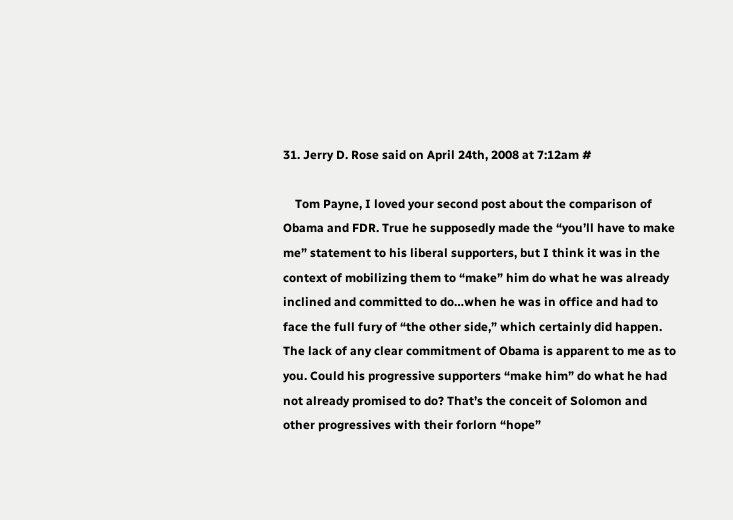31. Jerry D. Rose said on April 24th, 2008 at 7:12am #

    Tom Payne, I loved your second post about the comparison of Obama and FDR. True he supposedly made the “you’ll have to make me” statement to his liberal supporters, but I think it was in the context of mobilizing them to “make” him do what he was already inclined and committed to do…when he was in office and had to face the full fury of “the other side,” which certainly did happen. The lack of any clear commitment of Obama is apparent to me as to you. Could his progressive supporters “make him” do what he had not already promised to do? That’s the conceit of Solomon and other progressives with their forlorn “hope”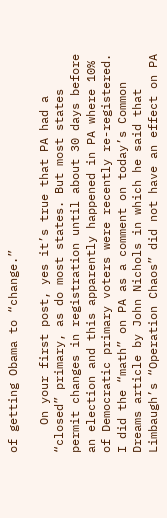of getting Obama to “change.”

    On your first post, yes it’s true that PA had a “closed” primary, as do most states. But most states permit changes in registration until about 30 days before an election and this apparently happened in PA where 10% of Democratic primary voters were recently re-registered. I did the “math” on PA as a comment on today’s Common Dreams article by John Nichols in which he said that Limbaugh’s “Operation Chaos” did not have an effect on PA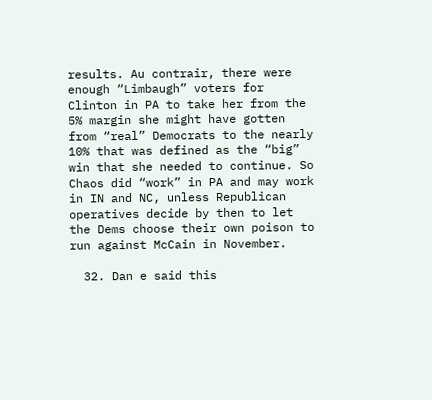results. Au contrair, there were enough “Limbaugh” voters for Clinton in PA to take her from the 5% margin she might have gotten from “real” Democrats to the nearly 10% that was defined as the “big” win that she needed to continue. So Chaos did “work” in PA and may work in IN and NC, unless Republican operatives decide by then to let the Dems choose their own poison to run against McCain in November.

  32. Dan e said this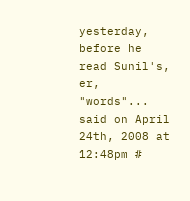yesterday, before he read Sunil's, er, "words"... said on April 24th, 2008 at 12:48pm #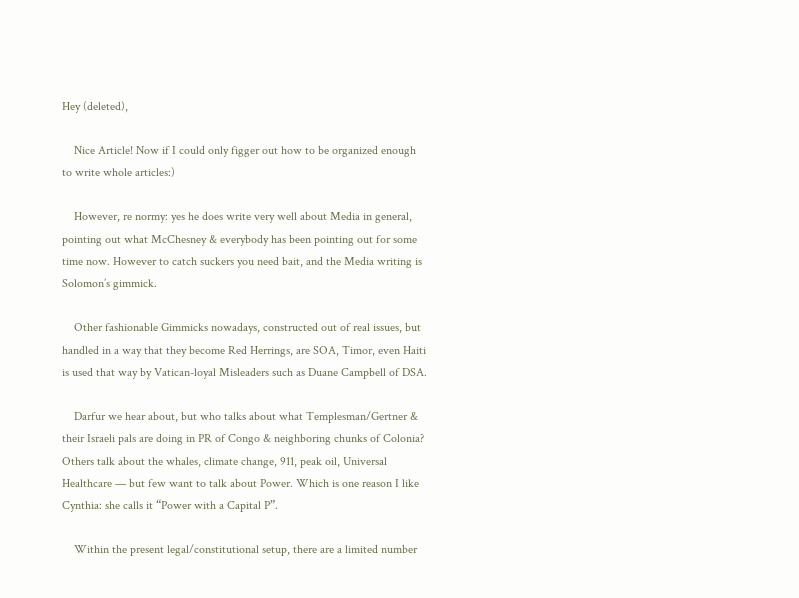Hey (deleted),

    Nice Article! Now if I could only figger out how to be organized enough to write whole articles:)

    However, re normy: yes he does write very well about Media in general, pointing out what McChesney & everybody has been pointing out for some time now. However to catch suckers you need bait, and the Media writing is Solomon’s gimmick.

    Other fashionable Gimmicks nowadays, constructed out of real issues, but handled in a way that they become Red Herrings, are SOA, Timor, even Haiti is used that way by Vatican-loyal Misleaders such as Duane Campbell of DSA.

    Darfur we hear about, but who talks about what Templesman/Gertner & their Israeli pals are doing in PR of Congo & neighboring chunks of Colonia? Others talk about the whales, climate change, 911, peak oil, Universal Healthcare — but few want to talk about Power. Which is one reason I like Cynthia: she calls it “Power with a Capital P”.

    Within the present legal/constitutional setup, there are a limited number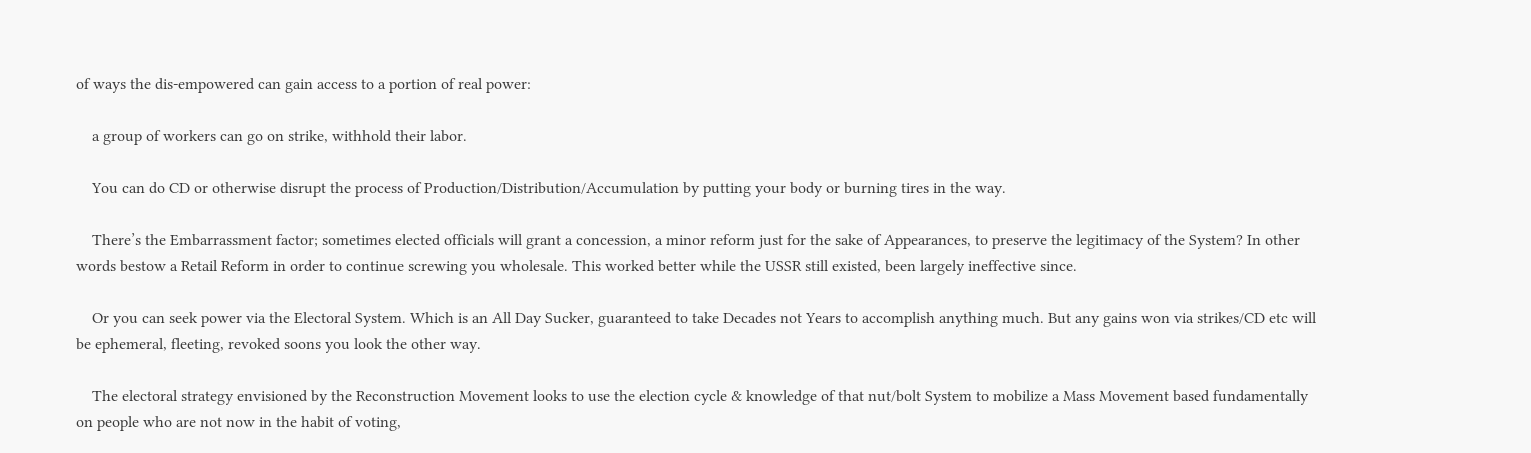of ways the dis-empowered can gain access to a portion of real power:

    a group of workers can go on strike, withhold their labor.

    You can do CD or otherwise disrupt the process of Production/Distribution/Accumulation by putting your body or burning tires in the way.

    There’s the Embarrassment factor; sometimes elected officials will grant a concession, a minor reform just for the sake of Appearances, to preserve the legitimacy of the System? In other words bestow a Retail Reform in order to continue screwing you wholesale. This worked better while the USSR still existed, been largely ineffective since.

    Or you can seek power via the Electoral System. Which is an All Day Sucker, guaranteed to take Decades not Years to accomplish anything much. But any gains won via strikes/CD etc will be ephemeral, fleeting, revoked soons you look the other way.

    The electoral strategy envisioned by the Reconstruction Movement looks to use the election cycle & knowledge of that nut/bolt System to mobilize a Mass Movement based fundamentally on people who are not now in the habit of voting,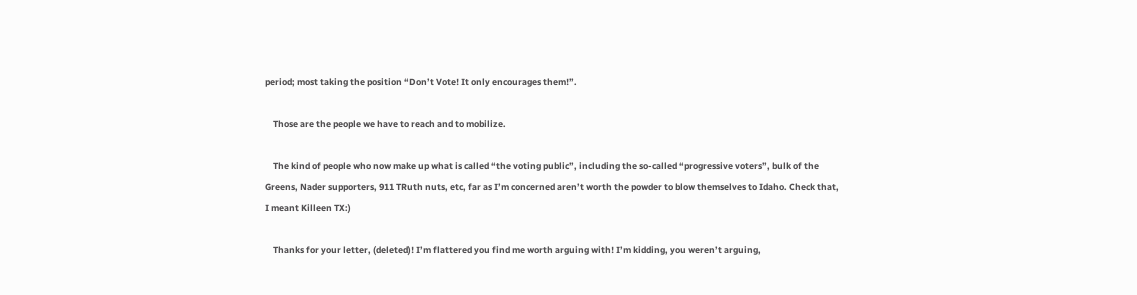period; most taking the position “Don’t Vote! It only encourages them!”.

    Those are the people we have to reach and to mobilize.

    The kind of people who now make up what is called “the voting public”, including the so-called “progressive voters”, bulk of the Greens, Nader supporters, 911 TRuth nuts, etc, far as I’m concerned aren’t worth the powder to blow themselves to Idaho. Check that, I meant Killeen TX:)

    Thanks for your letter, (deleted)! I’m flattered you find me worth arguing with! I’m kidding, you weren’t arguing,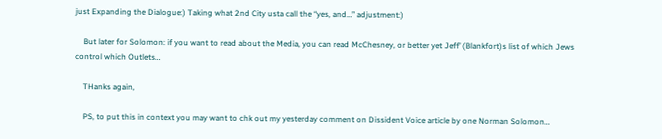just Expanding the Dialogue:) Taking what 2nd City usta call the “yes, and…” adjustment:)

    But later for Solomon: if you want to read about the Media, you can read McChesney, or better yet Jeff’ (Blankfort)s list of which Jews control which Outlets…

    THanks again,

    PS, to put this in context you may want to chk out my yesterday comment on Dissident Voice article by one Norman Solomon…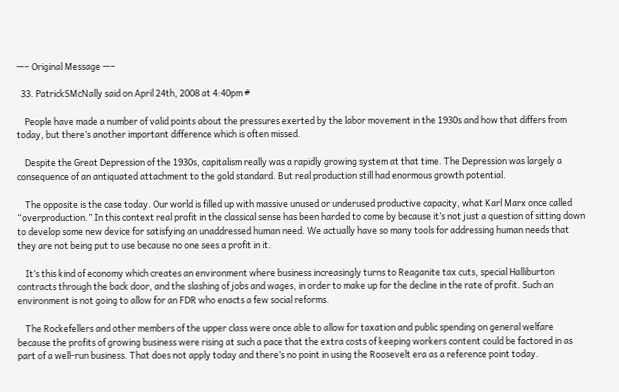—– Original Message —–

  33. PatrickSMcNally said on April 24th, 2008 at 4:40pm #

    People have made a number of valid points about the pressures exerted by the labor movement in the 1930s and how that differs from today, but there’s another important difference which is often missed.

    Despite the Great Depression of the 1930s, capitalism really was a rapidly growing system at that time. The Depression was largely a consequence of an antiquated attachment to the gold standard. But real production still had enormous growth potential.

    The opposite is the case today. Our world is filled up with massive unused or underused productive capacity, what Karl Marx once called “overproduction.” In this context real profit in the classical sense has been harded to come by because it’s not just a question of sitting down to develop some new device for satisfying an unaddressed human need. We actually have so many tools for addressing human needs that they are not being put to use because no one sees a profit in it.

    It’s this kind of economy which creates an environment where business increasingly turns to Reaganite tax cuts, special Halliburton contracts through the back door, and the slashing of jobs and wages, in order to make up for the decline in the rate of profit. Such an environment is not going to allow for an FDR who enacts a few social reforms.

    The Rockefellers and other members of the upper class were once able to allow for taxation and public spending on general welfare because the profits of growing business were rising at such a pace that the extra costs of keeping workers content could be factored in as part of a well-run business. That does not apply today and there’s no point in using the Roosevelt era as a reference point today.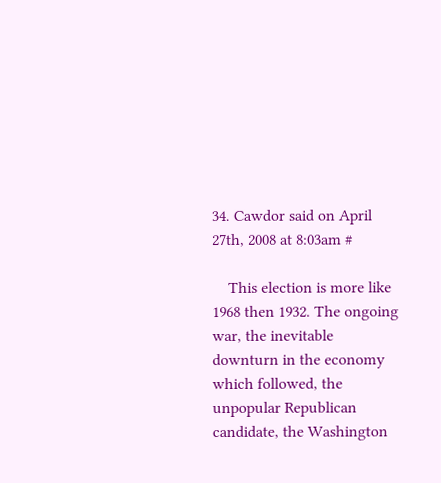34. Cawdor said on April 27th, 2008 at 8:03am #

    This election is more like 1968 then 1932. The ongoing war, the inevitable downturn in the economy which followed, the unpopular Republican candidate, the Washington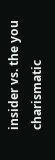insider vs. the you charismatic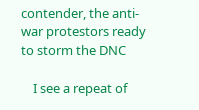contender, the anti-war protestors ready to storm the DNC

    I see a repeat of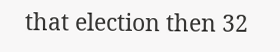that election then 32